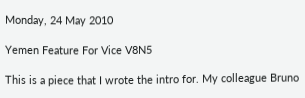Monday, 24 May 2010

Yemen Feature For Vice V8N5

This is a piece that I wrote the intro for. My colleague Bruno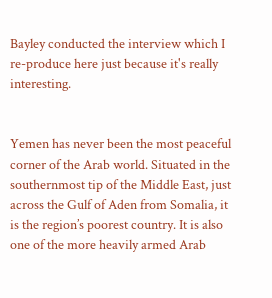Bayley conducted the interview which I re-produce here just because it's really interesting.


Yemen has never been the most peaceful corner of the Arab world. Situated in the southernmost tip of the Middle East, just across the Gulf of Aden from Somalia, it is the region’s poorest country. It is also one of the more heavily armed Arab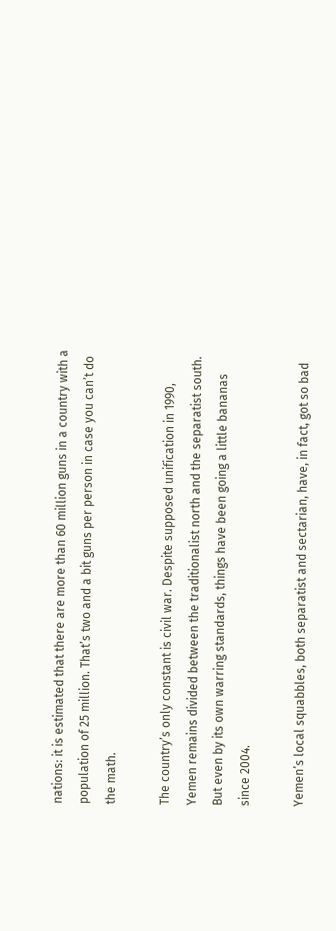nations: it is estimated that there are more than 60 million guns in a country with a population of 25 million. That’s two and a bit guns per person in case you can’t do the math.

The country’s only constant is civil war. Despite supposed unification in 1990, Yemen remains divided between the traditionalist north and the separatist south. But even by its own warring standards, things have been going a little bananas since 2004.

Yemen’s local squabbles, both separatist and sectarian, have, in fact, got so bad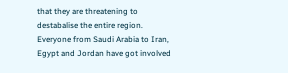that they are threatening to destabalise the entire region. Everyone from Saudi Arabia to Iran, Egypt and Jordan have got involved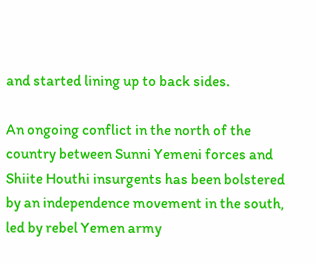and started lining up to back sides.

An ongoing conflict in the north of the country between Sunni Yemeni forces and Shiite Houthi insurgents has been bolstered by an independence movement in the south, led by rebel Yemen army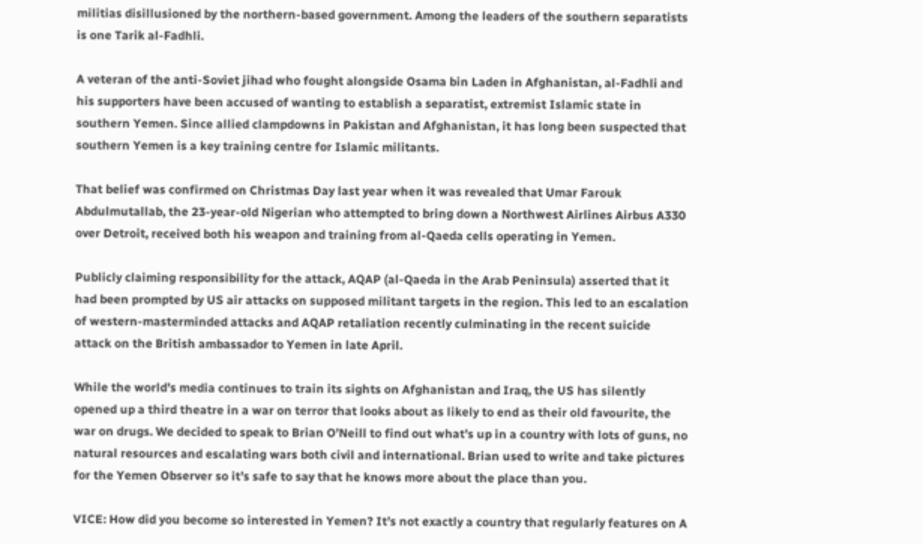militias disillusioned by the northern-based government. Among the leaders of the southern separatists is one Tarik al-Fadhli.

A veteran of the anti-Soviet jihad who fought alongside Osama bin Laden in Afghanistan, al-Fadhli and his supporters have been accused of wanting to establish a separatist, extremist Islamic state in southern Yemen. Since allied clampdowns in Pakistan and Afghanistan, it has long been suspected that southern Yemen is a key training centre for Islamic militants.

That belief was confirmed on Christmas Day last year when it was revealed that Umar Farouk Abdulmutallab, the 23-year-old Nigerian who attempted to bring down a Northwest Airlines Airbus A330 over Detroit, received both his weapon and training from al-Qaeda cells operating in Yemen.

Publicly claiming responsibility for the attack, AQAP (al-Qaeda in the Arab Peninsula) asserted that it had been prompted by US air attacks on supposed militant targets in the region. This led to an escalation of western-masterminded attacks and AQAP retaliation recently culminating in the recent suicide attack on the British ambassador to Yemen in late April.

While the world’s media continues to train its sights on Afghanistan and Iraq, the US has silently opened up a third theatre in a war on terror that looks about as likely to end as their old favourite, the war on drugs. We decided to speak to Brian O’Neill to find out what’s up in a country with lots of guns, no natural resources and escalating wars both civil and international. Brian used to write and take pictures for the Yemen Observer so it’s safe to say that he knows more about the place than you.

VICE: How did you become so interested in Yemen? It’s not exactly a country that regularly features on A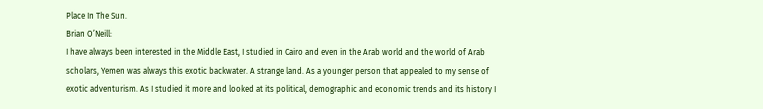Place In The Sun.
Brian O’Neill:
I have always been interested in the Middle East, I studied in Cairo and even in the Arab world and the world of Arab scholars, Yemen was always this exotic backwater. A strange land. As a younger person that appealed to my sense of exotic adventurism. As I studied it more and looked at its political, demographic and economic trends and its history I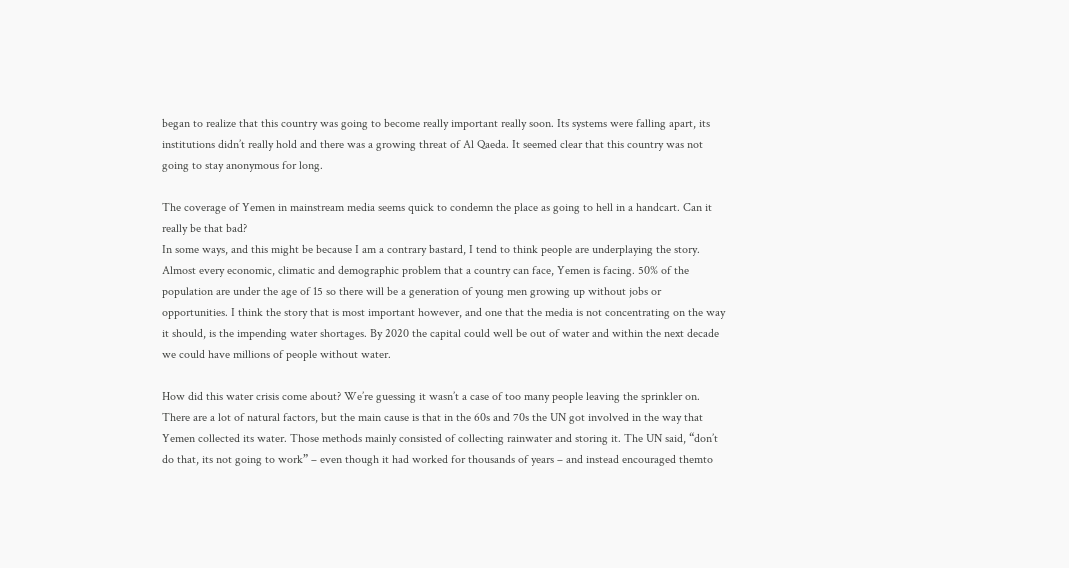began to realize that this country was going to become really important really soon. Its systems were falling apart, its institutions didn’t really hold and there was a growing threat of Al Qaeda. It seemed clear that this country was not going to stay anonymous for long.

The coverage of Yemen in mainstream media seems quick to condemn the place as going to hell in a handcart. Can it really be that bad?
In some ways, and this might be because I am a contrary bastard, I tend to think people are underplaying the story. Almost every economic, climatic and demographic problem that a country can face, Yemen is facing. 50% of the population are under the age of 15 so there will be a generation of young men growing up without jobs or opportunities. I think the story that is most important however, and one that the media is not concentrating on the way it should, is the impending water shortages. By 2020 the capital could well be out of water and within the next decade we could have millions of people without water.

How did this water crisis come about? We’re guessing it wasn’t a case of too many people leaving the sprinkler on.
There are a lot of natural factors, but the main cause is that in the 60s and 70s the UN got involved in the way that Yemen collected its water. Those methods mainly consisted of collecting rainwater and storing it. The UN said, “don’t do that, its not going to work” – even though it had worked for thousands of years – and instead encouraged themto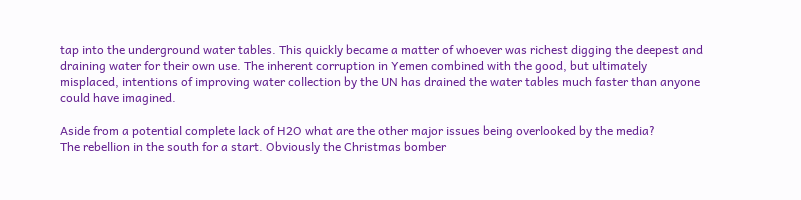tap into the underground water tables. This quickly became a matter of whoever was richest digging the deepest and draining water for their own use. The inherent corruption in Yemen combined with the good, but ultimately misplaced, intentions of improving water collection by the UN has drained the water tables much faster than anyone could have imagined.

Aside from a potential complete lack of H2O what are the other major issues being overlooked by the media?
The rebellion in the south for a start. Obviously the Christmas bomber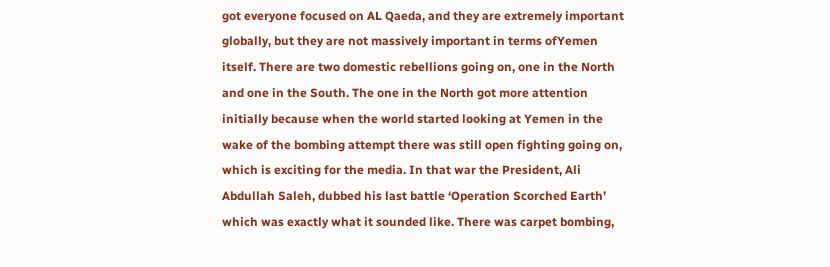got everyone focused on AL Qaeda, and they are extremely important globally, but they are not massively important in terms ofYemen itself. There are two domestic rebellions going on, one in the North and one in the South. The one in the North got more attention initially because when the world started looking at Yemen in the wake of the bombing attempt there was still open fighting going on, which is exciting for the media. In that war the President, Ali Abdullah Saleh, dubbed his last battle ‘Operation Scorched Earth’ which was exactly what it sounded like. There was carpet bombing,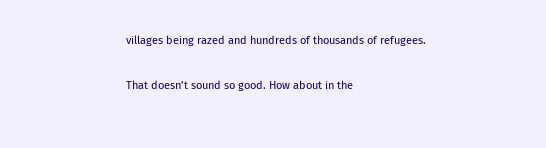villages being razed and hundreds of thousands of refugees.

That doesn’t sound so good. How about in the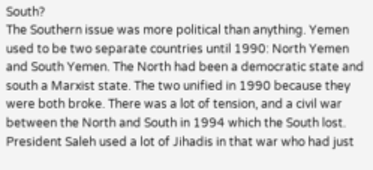South?
The Southern issue was more political than anything. Yemen used to be two separate countries until 1990: North Yemen and South Yemen. The North had been a democratic state and south a Marxist state. The two unified in 1990 because they were both broke. There was a lot of tension, and a civil war between the North and South in 1994 which the South lost. President Saleh used a lot of Jihadis in that war who had just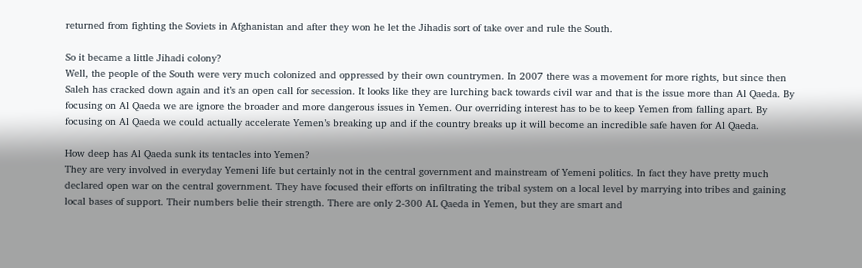returned from fighting the Soviets in Afghanistan and after they won he let the Jihadis sort of take over and rule the South.

So it became a little Jihadi colony?
Well, the people of the South were very much colonized and oppressed by their own countrymen. In 2007 there was a movement for more rights, but since then Saleh has cracked down again and it’s an open call for secession. It looks like they are lurching back towards civil war and that is the issue more than Al Qaeda. By focusing on Al Qaeda we are ignore the broader and more dangerous issues in Yemen. Our overriding interest has to be to keep Yemen from falling apart. By focusing on Al Qaeda we could actually accelerate Yemen’s breaking up and if the country breaks up it will become an incredible safe haven for Al Qaeda.

How deep has Al Qaeda sunk its tentacles into Yemen?
They are very involved in everyday Yemeni life but certainly not in the central government and mainstream of Yemeni politics. In fact they have pretty much declared open war on the central government. They have focused their efforts on infiltrating the tribal system on a local level by marrying into tribes and gaining local bases of support. Their numbers belie their strength. There are only 2-300 AL Qaeda in Yemen, but they are smart and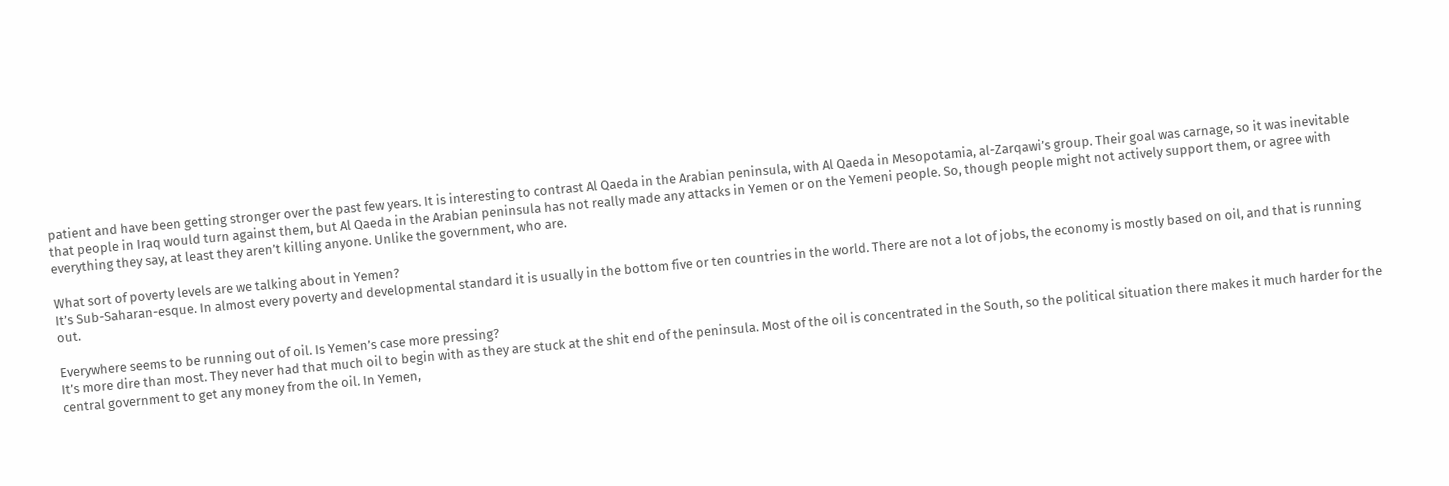patient and have been getting stronger over the past few years. It is interesting to contrast Al Qaeda in the Arabian peninsula, with Al Qaeda in Mesopotamia, al-Zarqawi’s group. Their goal was carnage, so it was inevitable that people in Iraq would turn against them, but Al Qaeda in the Arabian peninsula has not really made any attacks in Yemen or on the Yemeni people. So, though people might not actively support them, or agree with everything they say, at least they aren’t killing anyone. Unlike the government, who are.

What sort of poverty levels are we talking about in Yemen?
It’s Sub-Saharan-esque. In almost every poverty and developmental standard it is usually in the bottom five or ten countries in the world. There are not a lot of jobs, the economy is mostly based on oil, and that is running out.

Everywhere seems to be running out of oil. Is Yemen’s case more pressing?
It’s more dire than most. They never had that much oil to begin with as they are stuck at the shit end of the peninsula. Most of the oil is concentrated in the South, so the political situation there makes it much harder for the central government to get any money from the oil. In Yemen,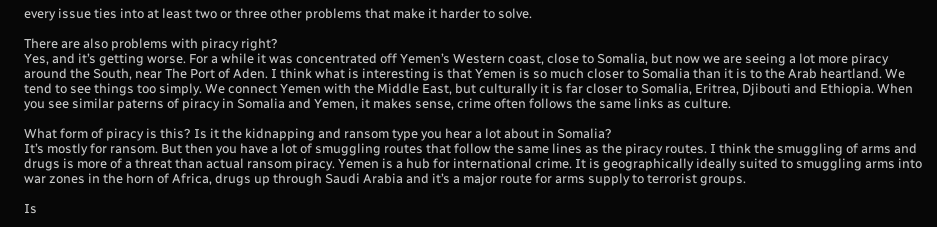every issue ties into at least two or three other problems that make it harder to solve.

There are also problems with piracy right?
Yes, and it’s getting worse. For a while it was concentrated off Yemen’s Western coast, close to Somalia, but now we are seeing a lot more piracy around the South, near The Port of Aden. I think what is interesting is that Yemen is so much closer to Somalia than it is to the Arab heartland. We tend to see things too simply. We connect Yemen with the Middle East, but culturally it is far closer to Somalia, Eritrea, Djibouti and Ethiopia. When you see similar paterns of piracy in Somalia and Yemen, it makes sense, crime often follows the same links as culture.

What form of piracy is this? Is it the kidnapping and ransom type you hear a lot about in Somalia?
It’s mostly for ransom. But then you have a lot of smuggling routes that follow the same lines as the piracy routes. I think the smuggling of arms and drugs is more of a threat than actual ransom piracy. Yemen is a hub for international crime. It is geographically ideally suited to smuggling arms into war zones in the horn of Africa, drugs up through Saudi Arabia and it’s a major route for arms supply to terrorist groups.

Is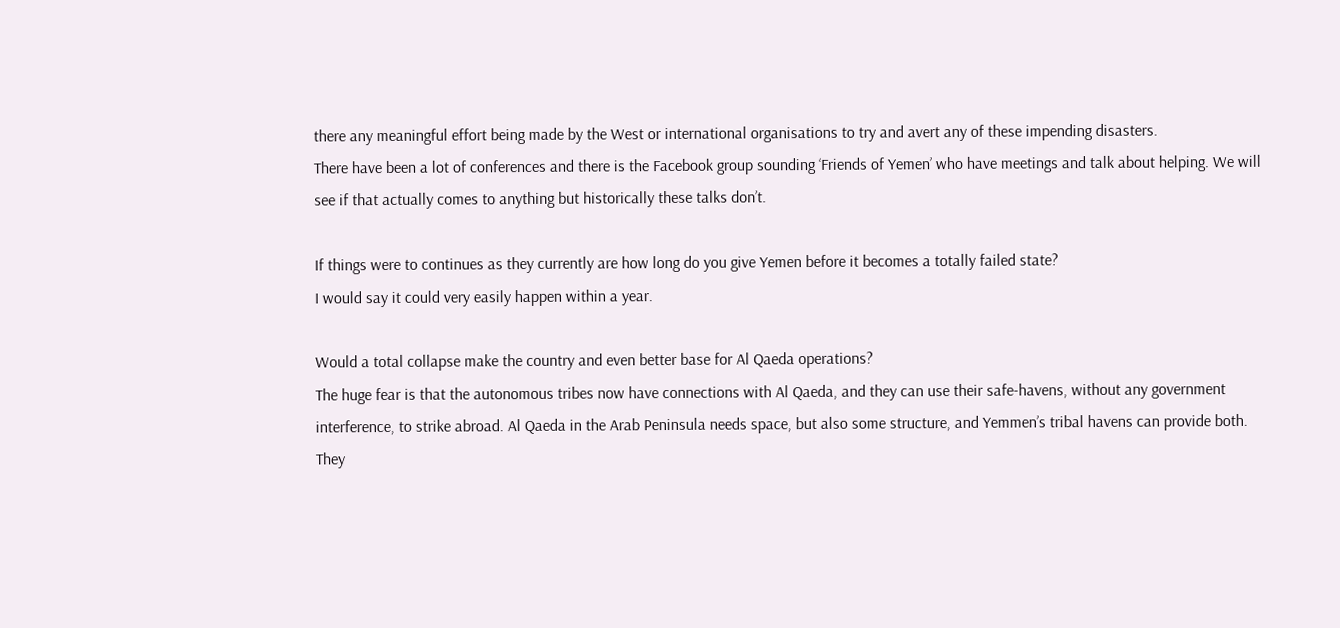there any meaningful effort being made by the West or international organisations to try and avert any of these impending disasters.
There have been a lot of conferences and there is the Facebook group sounding ‘Friends of Yemen’ who have meetings and talk about helping. We will see if that actually comes to anything but historically these talks don’t.

If things were to continues as they currently are how long do you give Yemen before it becomes a totally failed state?
I would say it could very easily happen within a year.

Would a total collapse make the country and even better base for Al Qaeda operations?
The huge fear is that the autonomous tribes now have connections with Al Qaeda, and they can use their safe-havens, without any government interference, to strike abroad. Al Qaeda in the Arab Peninsula needs space, but also some structure, and Yemmen’s tribal havens can provide both. They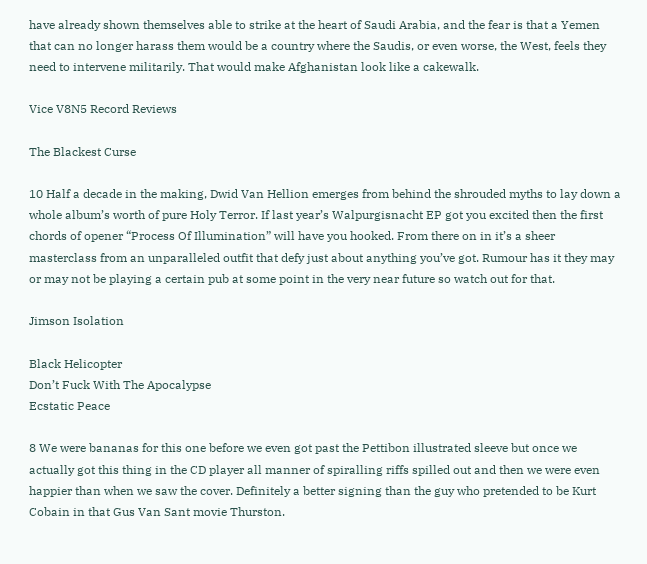have already shown themselves able to strike at the heart of Saudi Arabia, and the fear is that a Yemen that can no longer harass them would be a country where the Saudis, or even worse, the West, feels they need to intervene militarily. That would make Afghanistan look like a cakewalk.

Vice V8N5 Record Reviews

The Blackest Curse

10 Half a decade in the making, Dwid Van Hellion emerges from behind the shrouded myths to lay down a whole album’s worth of pure Holy Terror. If last year’s Walpurgisnacht EP got you excited then the first chords of opener “Process Of Illumination” will have you hooked. From there on in it’s a sheer masterclass from an unparalleled outfit that defy just about anything you’ve got. Rumour has it they may or may not be playing a certain pub at some point in the very near future so watch out for that.

Jimson Isolation

Black Helicopter
Don’t Fuck With The Apocalypse
Ecstatic Peace

8 We were bananas for this one before we even got past the Pettibon illustrated sleeve but once we actually got this thing in the CD player all manner of spiralling riffs spilled out and then we were even happier than when we saw the cover. Definitely a better signing than the guy who pretended to be Kurt Cobain in that Gus Van Sant movie Thurston.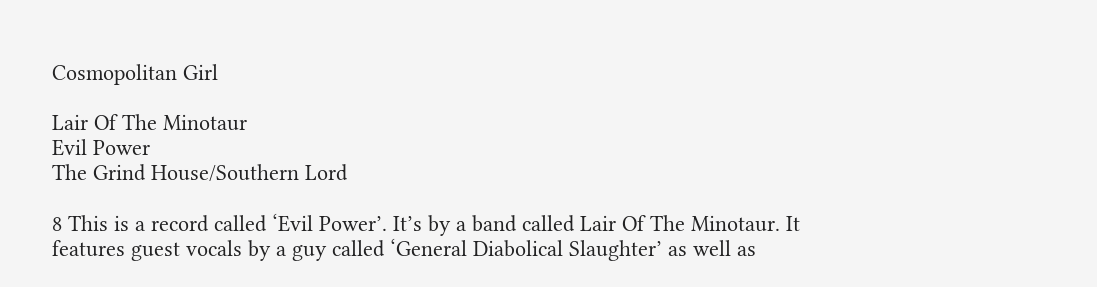Cosmopolitan Girl

Lair Of The Minotaur
Evil Power
The Grind House/Southern Lord

8 This is a record called ‘Evil Power’. It’s by a band called Lair Of The Minotaur. It features guest vocals by a guy called ‘General Diabolical Slaughter’ as well as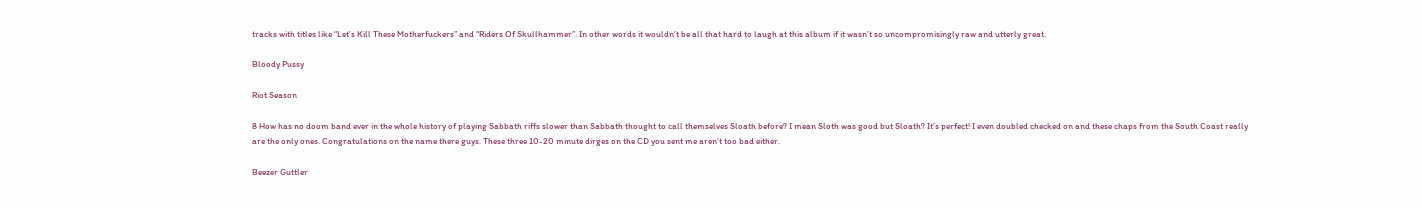tracks with titles like “Let’s Kill These Motherfuckers” and “Riders Of Skullhammer”. In other words it wouldn’t be all that hard to laugh at this album if it wasn’t so uncompromisingly raw and utterly great.

Bloody Pussy

Riot Season

8 How has no doom band ever in the whole history of playing Sabbath riffs slower than Sabbath thought to call themselves Sloath before? I mean Sloth was good but Sloath? It’s perfect! I even doubled checked on and these chaps from the South Coast really are the only ones. Congratulations on the name there guys. These three 10-20 minute dirges on the CD you sent me aren’t too bad either.

Beezer Guttler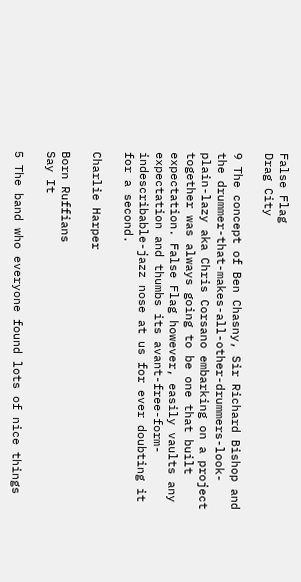False Flag
Drag City

9 The concept of Ben Chasny, Sir Richard Bishop and the drummer-that-makes-all-other-drummers-look-plain-lazy aka Chris Corsano embarking on a project together was always going to be one that built expectation. False Flag however, easily vaults any expectation and thumbs its avant-free-form-indescribable-jazz nose at us for ever doubting it for a second.

Charlie Harper

Born Ruffians
Say It

5 The band who everyone found lots of nice things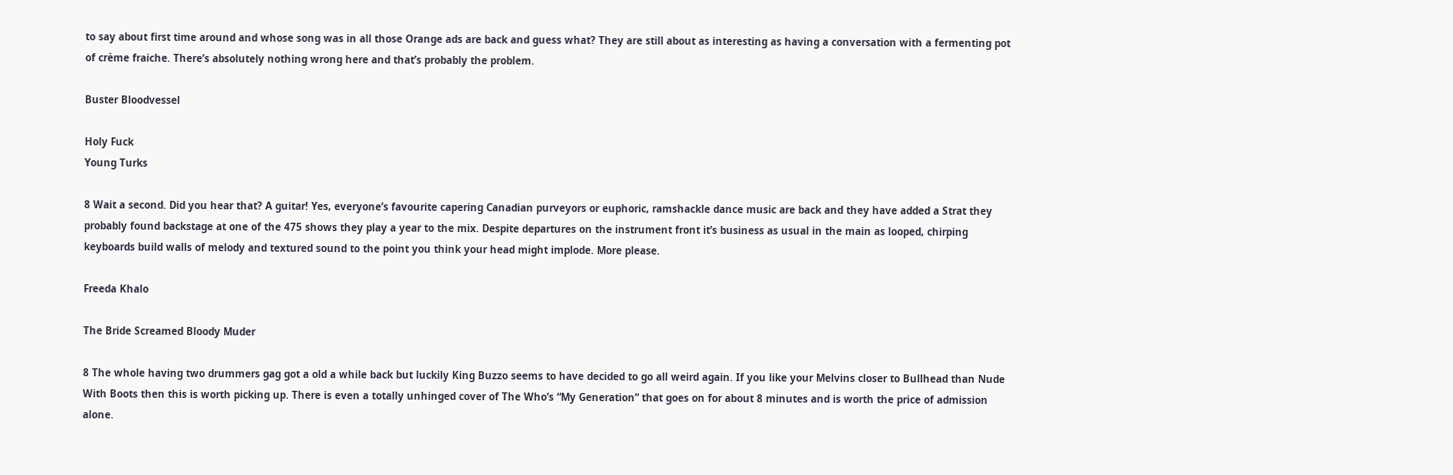to say about first time around and whose song was in all those Orange ads are back and guess what? They are still about as interesting as having a conversation with a fermenting pot of crème fraiche. There’s absolutely nothing wrong here and that’s probably the problem.

Buster Bloodvessel

Holy Fuck
Young Turks

8 Wait a second. Did you hear that? A guitar! Yes, everyone’s favourite capering Canadian purveyors or euphoric, ramshackle dance music are back and they have added a Strat they probably found backstage at one of the 475 shows they play a year to the mix. Despite departures on the instrument front it’s business as usual in the main as looped, chirping keyboards build walls of melody and textured sound to the point you think your head might implode. More please.

Freeda Khalo

The Bride Screamed Bloody Muder

8 The whole having two drummers gag got a old a while back but luckily King Buzzo seems to have decided to go all weird again. If you like your Melvins closer to Bullhead than Nude With Boots then this is worth picking up. There is even a totally unhinged cover of The Who’s “My Generation” that goes on for about 8 minutes and is worth the price of admission alone.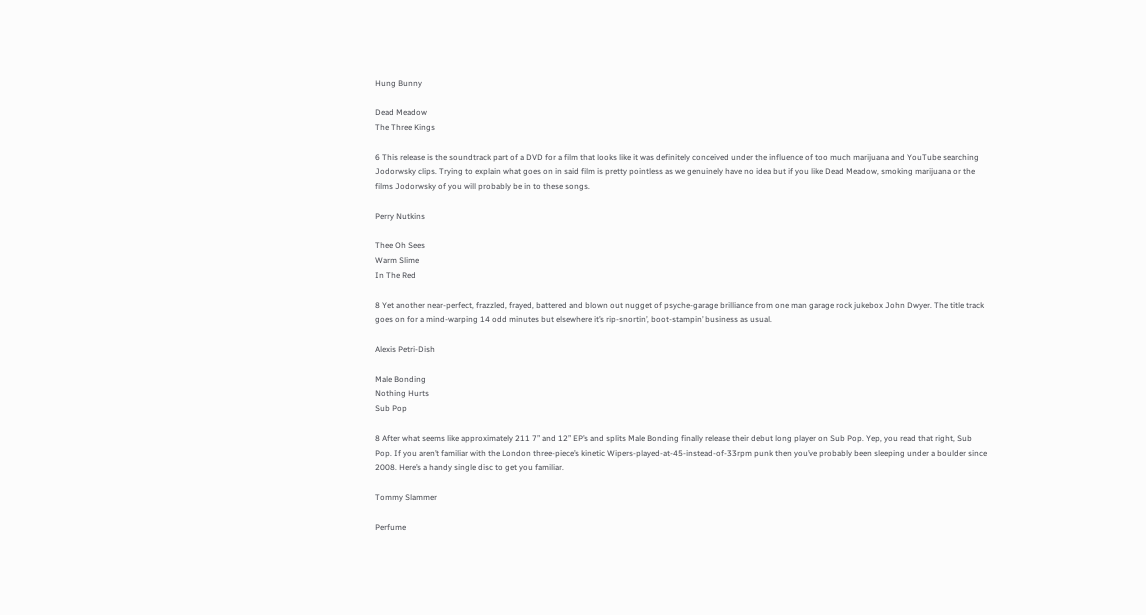Hung Bunny

Dead Meadow
The Three Kings

6 This release is the soundtrack part of a DVD for a film that looks like it was definitely conceived under the influence of too much marijuana and YouTube searching Jodorwsky clips. Trying to explain what goes on in said film is pretty pointless as we genuinely have no idea but if you like Dead Meadow, smoking marijuana or the films Jodorwsky of you will probably be in to these songs.

Perry Nutkins

Thee Oh Sees
Warm Slime
In The Red

8 Yet another near-perfect, frazzled, frayed, battered and blown out nugget of psyche-garage brilliance from one man garage rock jukebox John Dwyer. The title track goes on for a mind-warping 14 odd minutes but elsewhere it’s rip-snortin’, boot-stampin’ business as usual.

Alexis Petri-Dish

Male Bonding
Nothing Hurts
Sub Pop

8 After what seems like approximately 211 7” and 12” EP’s and splits Male Bonding finally release their debut long player on Sub Pop. Yep, you read that right, Sub Pop. If you aren’t familiar with the London three-piece’s kinetic Wipers-played-at-45-instead-of-33rpm punk then you’ve probably been sleeping under a boulder since 2008. Here’s a handy single disc to get you familiar.

Tommy Slammer

Perfume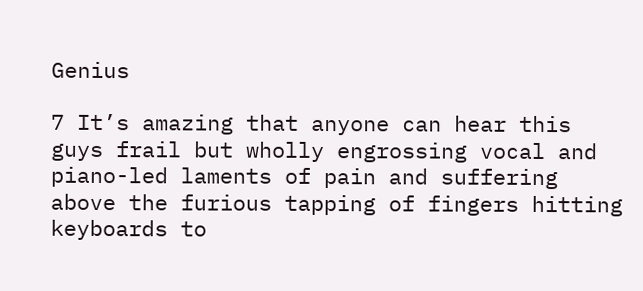Genius

7 It’s amazing that anyone can hear this guys frail but wholly engrossing vocal and piano-led laments of pain and suffering above the furious tapping of fingers hitting keyboards to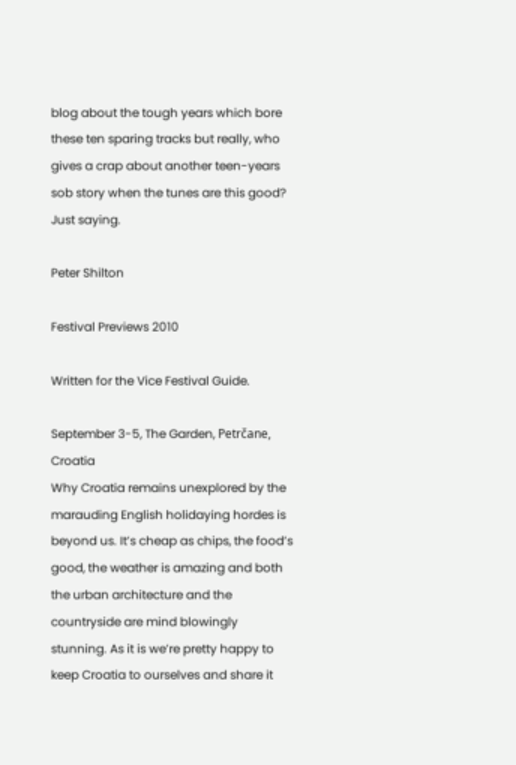blog about the tough years which bore these ten sparing tracks but really, who gives a crap about another teen-years sob story when the tunes are this good? Just saying.

Peter Shilton

Festival Previews 2010

Written for the Vice Festival Guide.

September 3-5, The Garden, Petrčane, Croatia
Why Croatia remains unexplored by the marauding English holidaying hordes is beyond us. It’s cheap as chips, the food’s good, the weather is amazing and both the urban architecture and the countryside are mind blowingly stunning. As it is we’re pretty happy to keep Croatia to ourselves and share it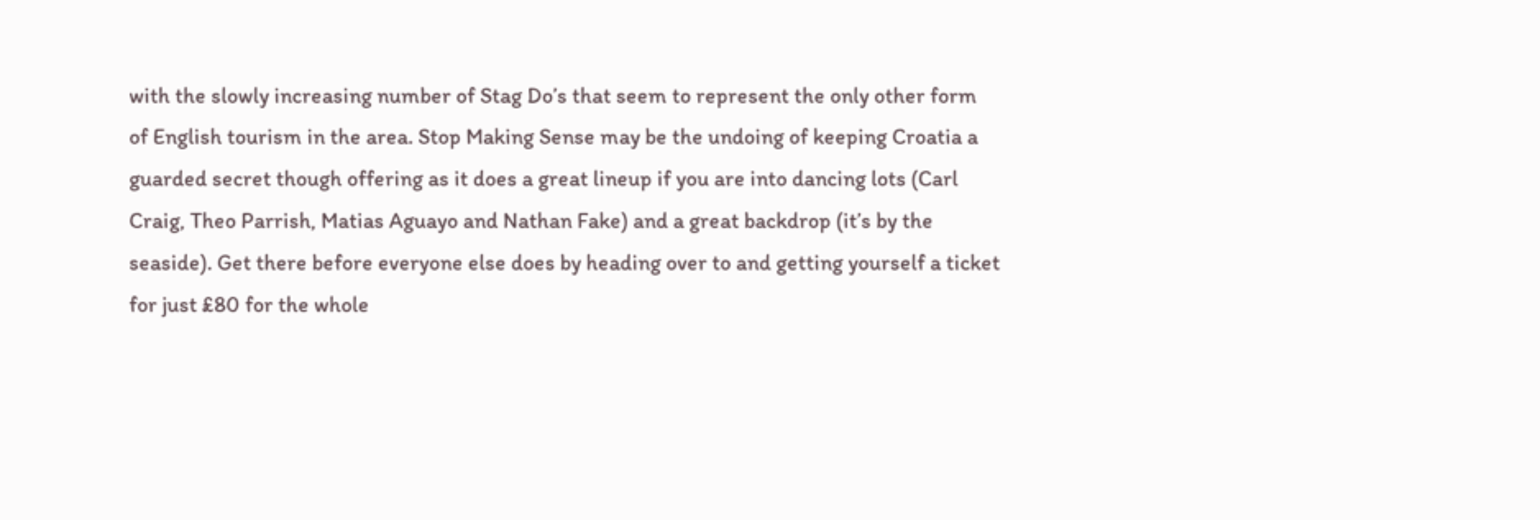with the slowly increasing number of Stag Do’s that seem to represent the only other form of English tourism in the area. Stop Making Sense may be the undoing of keeping Croatia a guarded secret though offering as it does a great lineup if you are into dancing lots (Carl Craig, Theo Parrish, Matias Aguayo and Nathan Fake) and a great backdrop (it’s by the seaside). Get there before everyone else does by heading over to and getting yourself a ticket for just £80 for the whole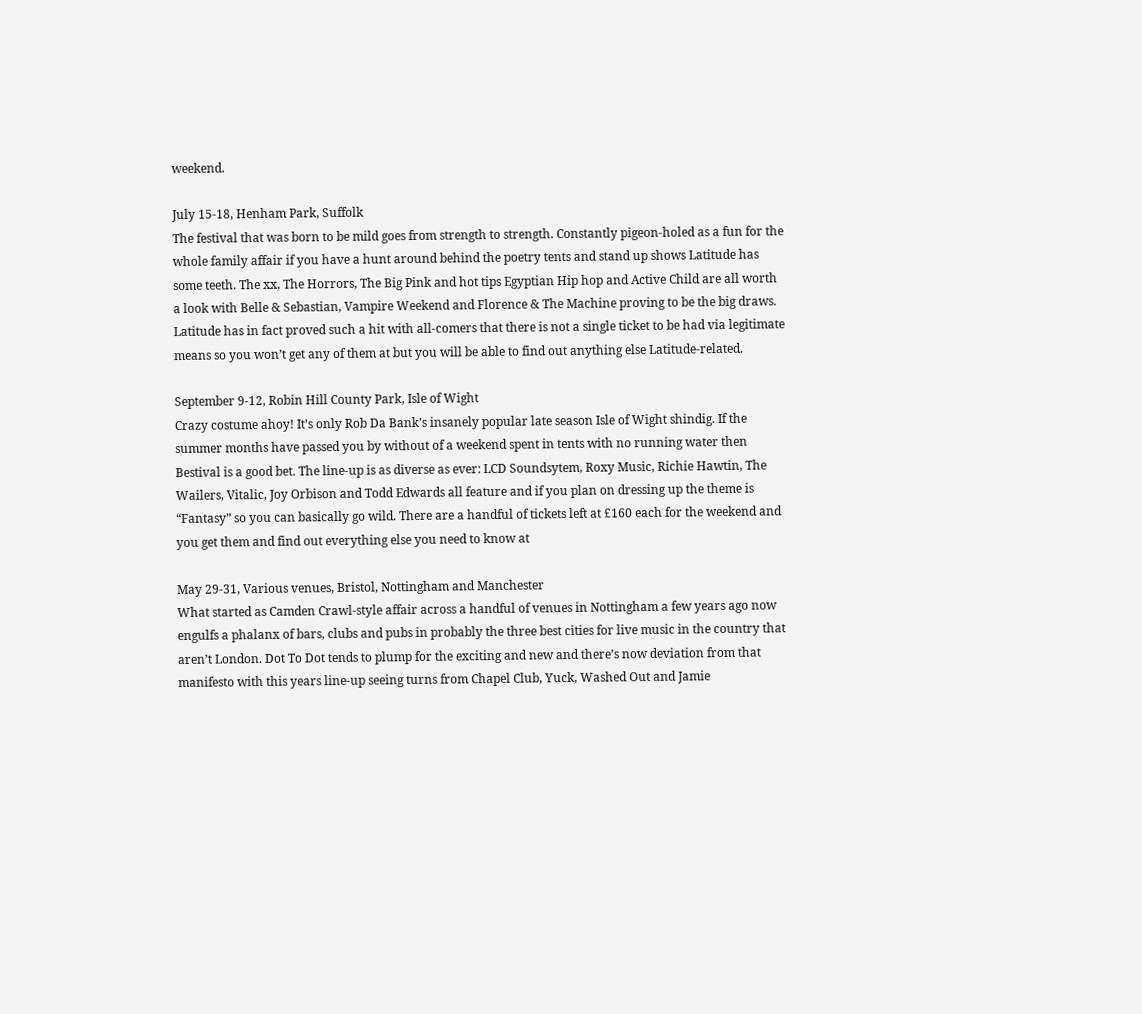weekend.

July 15-18, Henham Park, Suffolk
The festival that was born to be mild goes from strength to strength. Constantly pigeon-holed as a fun for the whole family affair if you have a hunt around behind the poetry tents and stand up shows Latitude has some teeth. The xx, The Horrors, The Big Pink and hot tips Egyptian Hip hop and Active Child are all worth a look with Belle & Sebastian, Vampire Weekend and Florence & The Machine proving to be the big draws. Latitude has in fact proved such a hit with all-comers that there is not a single ticket to be had via legitimate means so you won’t get any of them at but you will be able to find out anything else Latitude-related.

September 9-12, Robin Hill County Park, Isle of Wight
Crazy costume ahoy! It’s only Rob Da Bank’s insanely popular late season Isle of Wight shindig. If the summer months have passed you by without of a weekend spent in tents with no running water then Bestival is a good bet. The line-up is as diverse as ever: LCD Soundsytem, Roxy Music, Richie Hawtin, The Wailers, Vitalic, Joy Orbison and Todd Edwards all feature and if you plan on dressing up the theme is “Fantasy” so you can basically go wild. There are a handful of tickets left at £160 each for the weekend and you get them and find out everything else you need to know at

May 29-31, Various venues, Bristol, Nottingham and Manchester
What started as Camden Crawl-style affair across a handful of venues in Nottingham a few years ago now engulfs a phalanx of bars, clubs and pubs in probably the three best cities for live music in the country that aren’t London. Dot To Dot tends to plump for the exciting and new and there’s now deviation from that manifesto with this years line-up seeing turns from Chapel Club, Yuck, Washed Out and Jamie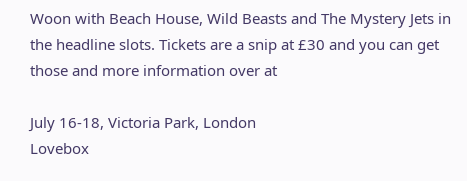Woon with Beach House, Wild Beasts and The Mystery Jets in the headline slots. Tickets are a snip at £30 and you can get those and more information over at

July 16-18, Victoria Park, London
Lovebox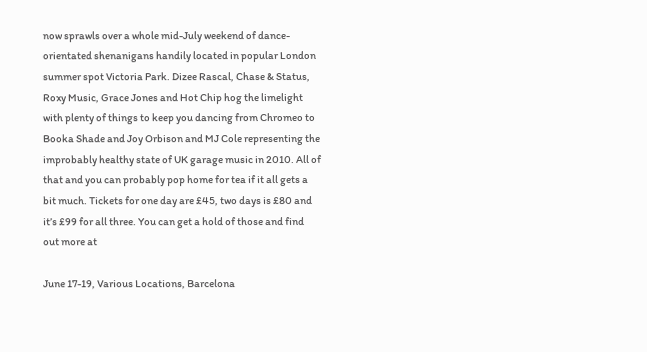now sprawls over a whole mid-July weekend of dance-orientated shenanigans handily located in popular London summer spot Victoria Park. Dizee Rascal, Chase & Status, Roxy Music, Grace Jones and Hot Chip hog the limelight with plenty of things to keep you dancing from Chromeo to Booka Shade and Joy Orbison and MJ Cole representing the improbably healthy state of UK garage music in 2010. All of that and you can probably pop home for tea if it all gets a bit much. Tickets for one day are £45, two days is £80 and it’s £99 for all three. You can get a hold of those and find out more at

June 17-19, Various Locations, Barcelona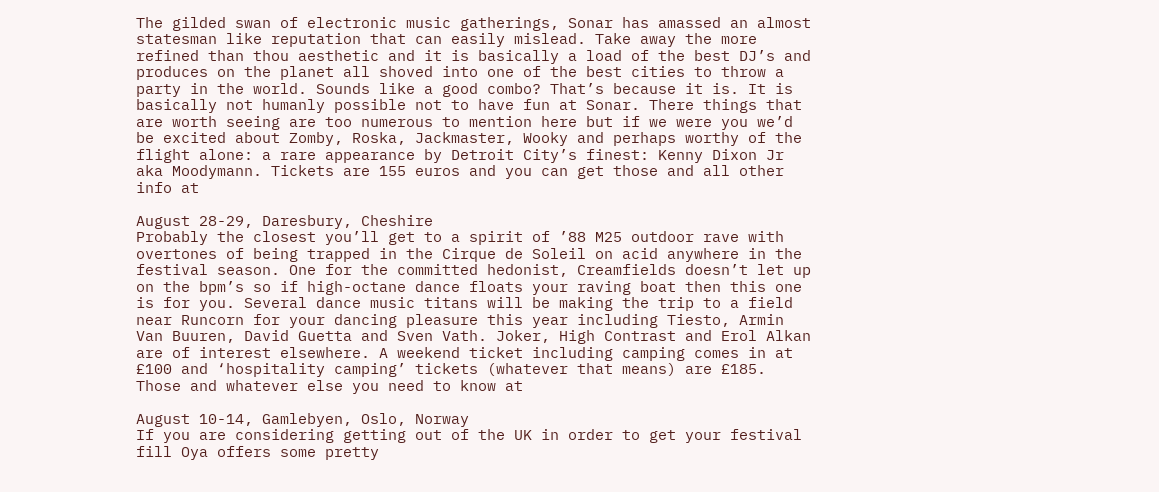The gilded swan of electronic music gatherings, Sonar has amassed an almost statesman like reputation that can easily mislead. Take away the more refined than thou aesthetic and it is basically a load of the best DJ’s and produces on the planet all shoved into one of the best cities to throw a party in the world. Sounds like a good combo? That’s because it is. It is basically not humanly possible not to have fun at Sonar. There things that are worth seeing are too numerous to mention here but if we were you we’d be excited about Zomby, Roska, Jackmaster, Wooky and perhaps worthy of the flight alone: a rare appearance by Detroit City’s finest: Kenny Dixon Jr aka Moodymann. Tickets are 155 euros and you can get those and all other info at

August 28-29, Daresbury, Cheshire
Probably the closest you’ll get to a spirit of ’88 M25 outdoor rave with overtones of being trapped in the Cirque de Soleil on acid anywhere in the festival season. One for the committed hedonist, Creamfields doesn’t let up on the bpm’s so if high-octane dance floats your raving boat then this one is for you. Several dance music titans will be making the trip to a field near Runcorn for your dancing pleasure this year including Tiesto, Armin Van Buuren, David Guetta and Sven Vath. Joker, High Contrast and Erol Alkan are of interest elsewhere. A weekend ticket including camping comes in at £100 and ‘hospitality camping’ tickets (whatever that means) are £185. Those and whatever else you need to know at

August 10-14, Gamlebyen, Oslo, Norway
If you are considering getting out of the UK in order to get your festival fill Oya offers some pretty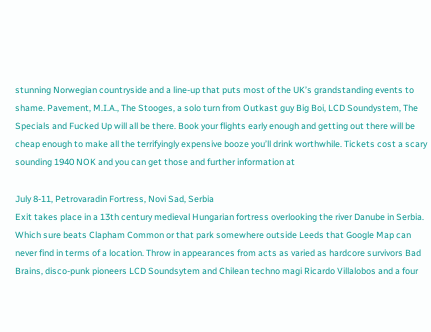stunning Norwegian countryside and a line-up that puts most of the UK’s grandstanding events to shame. Pavement, M.I.A., The Stooges, a solo turn from Outkast guy Big Boi, LCD Soundystem, The Specials and Fucked Up will all be there. Book your flights early enough and getting out there will be cheap enough to make all the terrifyingly expensive booze you’ll drink worthwhile. Tickets cost a scary sounding 1940 NOK and you can get those and further information at

July 8-11, Petrovaradin Fortress, Novi Sad, Serbia
Exit takes place in a 13th century medieval Hungarian fortress overlooking the river Danube in Serbia. Which sure beats Clapham Common or that park somewhere outside Leeds that Google Map can never find in terms of a location. Throw in appearances from acts as varied as hardcore survivors Bad Brains, disco-punk pioneers LCD Soundsytem and Chilean techno magi Ricardo Villalobos and a four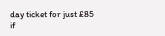day ticket for just £85 if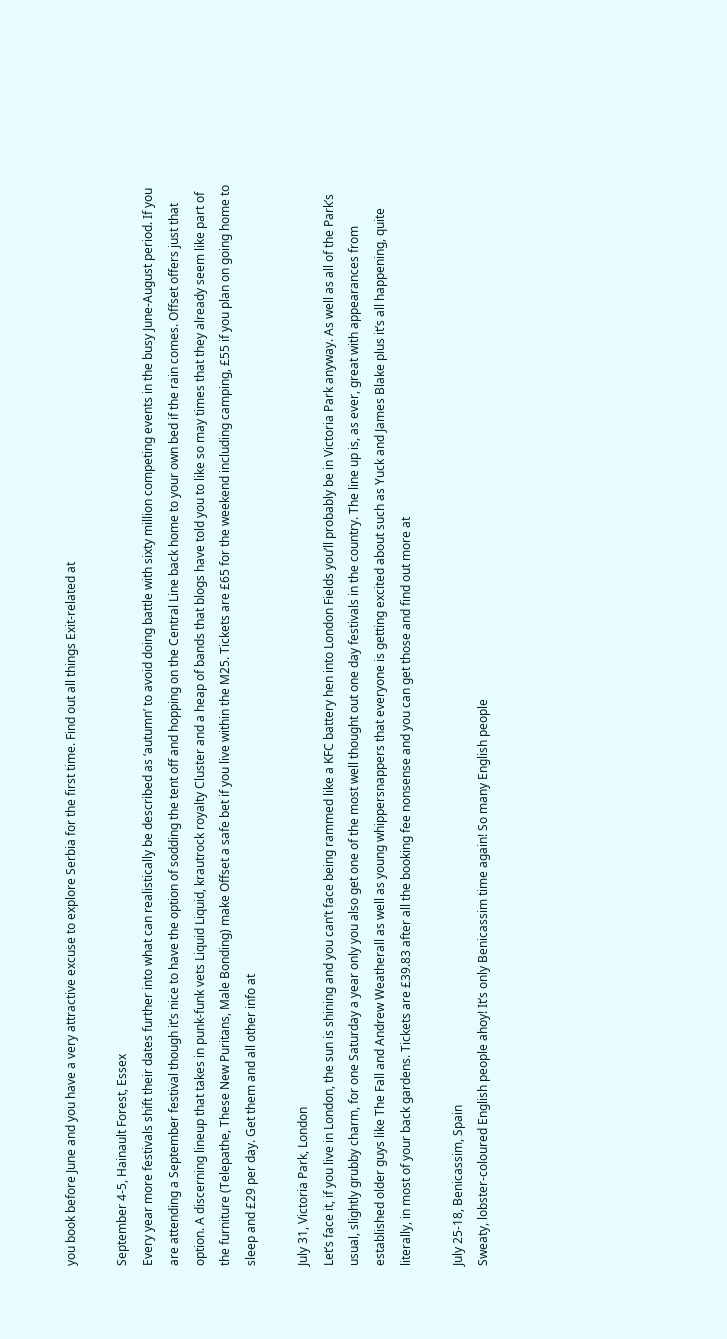you book before June and you have a very attractive excuse to explore Serbia for the first time. Find out all things Exit-related at

September 4-5, Hainault Forest, Essex
Every year more festivals shift their dates further into what can realistically be described as ‘autumn’ to avoid doing battle with sixty million competing events in the busy June-August period. If you are attending a September festival though it’s nice to have the option of sodding the tent off and hopping on the Central Line back home to your own bed if the rain comes. Offset offers just that option. A discerning lineup that takes in punk-funk vets Liquid Liquid, krautrock royalty Cluster and a heap of bands that blogs have told you to like so may times that they already seem like part of the furniture (Telepathe, These New Puritans, Male Bonding) make Offset a safe bet if you live within the M25. Tickets are £65 for the weekend including camping, £55 if you plan on going home to sleep and £29 per day. Get them and all other info at

July 31, Victoria Park, London
Let’s face it, if you live in London, the sun is shining and you can’t face being rammed like a KFC battery hen into London Fields you’ll probably be in Victoria Park anyway. As well as all of the Park’s usual, slightly grubby charm, for one Saturday a year only you also get one of the most well thought out one day festivals in the country. The line up is, as ever, great with appearances from established older guys like The Fall and Andrew Weatherall as well as young whippersnappers that everyone is getting excited about such as Yuck and James Blake plus it’s all happening, quite literally, in most of your back gardens. Tickets are £39.83 after all the booking fee nonsense and you can get those and find out more at

July 25-18, Benicassim, Spain
Sweaty, lobster-coloured English people ahoy! It’s only Benicassim time again! So many English people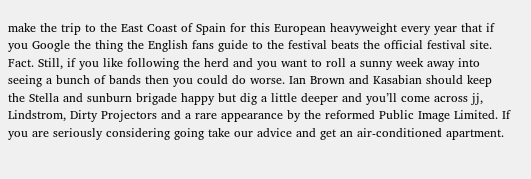make the trip to the East Coast of Spain for this European heavyweight every year that if you Google the thing the English fans guide to the festival beats the official festival site. Fact. Still, if you like following the herd and you want to roll a sunny week away into seeing a bunch of bands then you could do worse. Ian Brown and Kasabian should keep the Stella and sunburn brigade happy but dig a little deeper and you’ll come across jj, Lindstrom, Dirty Projectors and a rare appearance by the reformed Public Image Limited. If you are seriously considering going take our advice and get an air-conditioned apartment.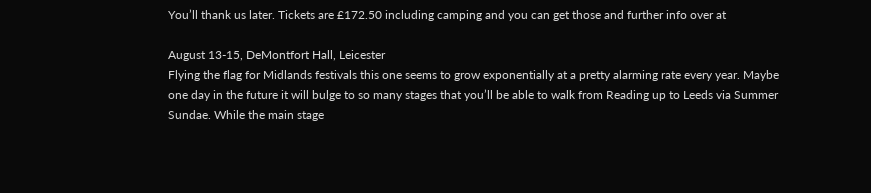You’ll thank us later. Tickets are £172.50 including camping and you can get those and further info over at

August 13-15, DeMontfort Hall, Leicester
Flying the flag for Midlands festivals this one seems to grow exponentially at a pretty alarming rate every year. Maybe one day in the future it will bulge to so many stages that you’ll be able to walk from Reading up to Leeds via Summer Sundae. While the main stage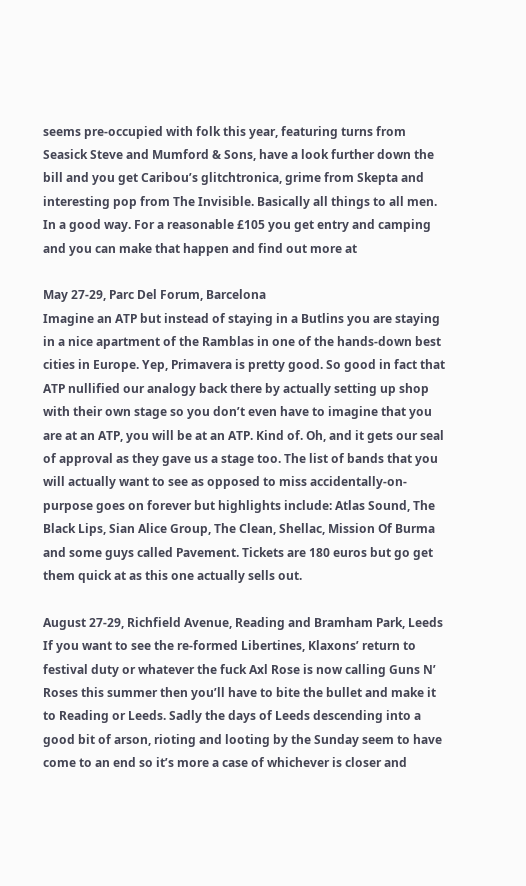seems pre-occupied with folk this year, featuring turns from Seasick Steve and Mumford & Sons, have a look further down the bill and you get Caribou’s glitchtronica, grime from Skepta and interesting pop from The Invisible. Basically all things to all men. In a good way. For a reasonable £105 you get entry and camping and you can make that happen and find out more at

May 27-29, Parc Del Forum, Barcelona
Imagine an ATP but instead of staying in a Butlins you are staying in a nice apartment of the Ramblas in one of the hands-down best cities in Europe. Yep, Primavera is pretty good. So good in fact that ATP nullified our analogy back there by actually setting up shop with their own stage so you don’t even have to imagine that you are at an ATP, you will be at an ATP. Kind of. Oh, and it gets our seal of approval as they gave us a stage too. The list of bands that you will actually want to see as opposed to miss accidentally-on-purpose goes on forever but highlights include: Atlas Sound, The Black Lips, Sian Alice Group, The Clean, Shellac, Mission Of Burma and some guys called Pavement. Tickets are 180 euros but go get them quick at as this one actually sells out.

August 27-29, Richfield Avenue, Reading and Bramham Park, Leeds
If you want to see the re-formed Libertines, Klaxons’ return to festival duty or whatever the fuck Axl Rose is now calling Guns N’ Roses this summer then you’ll have to bite the bullet and make it to Reading or Leeds. Sadly the days of Leeds descending into a good bit of arson, rioting and looting by the Sunday seem to have come to an end so it’s more a case of whichever is closer and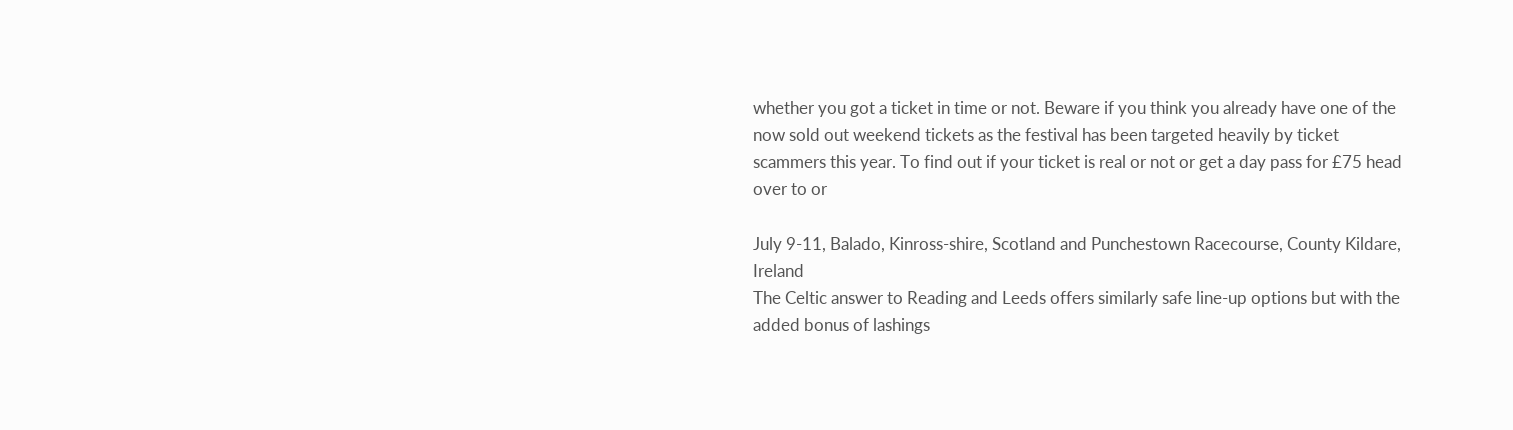whether you got a ticket in time or not. Beware if you think you already have one of the now sold out weekend tickets as the festival has been targeted heavily by ticket scammers this year. To find out if your ticket is real or not or get a day pass for £75 head over to or

July 9-11, Balado, Kinross-shire, Scotland and Punchestown Racecourse, County Kildare, Ireland
The Celtic answer to Reading and Leeds offers similarly safe line-up options but with the added bonus of lashings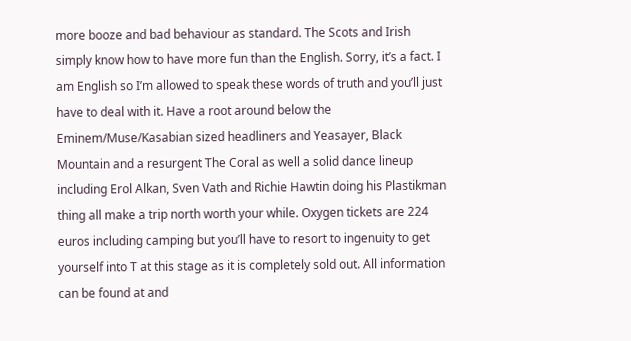more booze and bad behaviour as standard. The Scots and Irish simply know how to have more fun than the English. Sorry, it’s a fact. I am English so I’m allowed to speak these words of truth and you’ll just have to deal with it. Have a root around below the Eminem/Muse/Kasabian sized headliners and Yeasayer, Black Mountain and a resurgent The Coral as well a solid dance lineup including Erol Alkan, Sven Vath and Richie Hawtin doing his Plastikman thing all make a trip north worth your while. Oxygen tickets are 224 euros including camping but you’ll have to resort to ingenuity to get yourself into T at this stage as it is completely sold out. All information can be found at and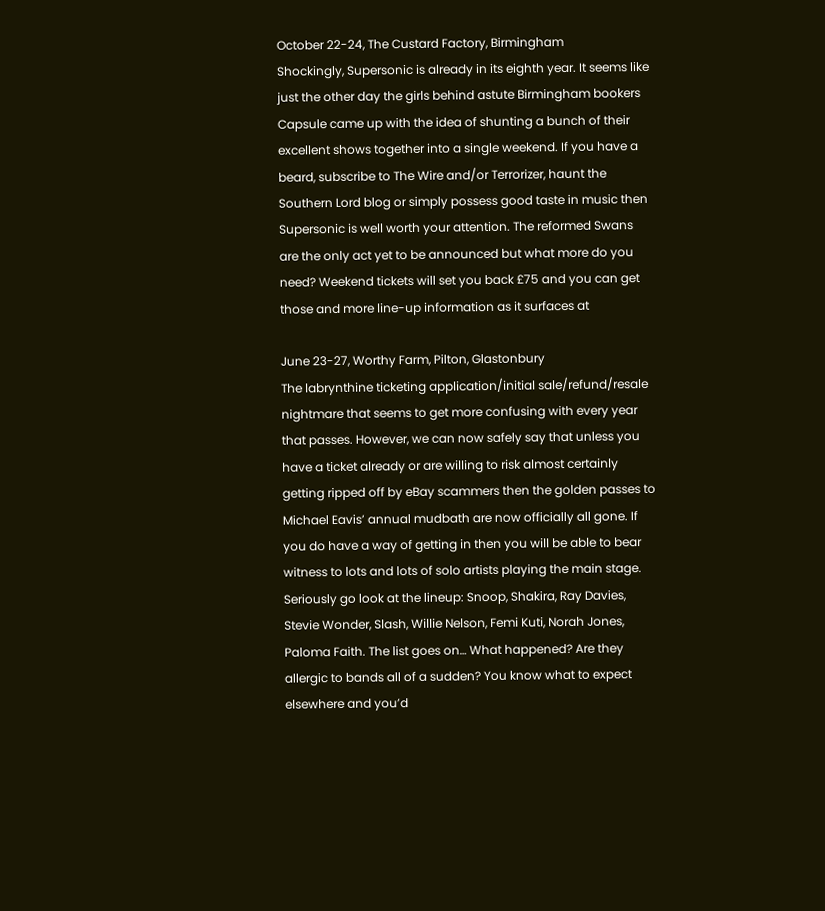October 22-24, The Custard Factory, Birmingham
Shockingly, Supersonic is already in its eighth year. It seems like just the other day the girls behind astute Birmingham bookers Capsule came up with the idea of shunting a bunch of their excellent shows together into a single weekend. If you have a beard, subscribe to The Wire and/or Terrorizer, haunt the Southern Lord blog or simply possess good taste in music then Supersonic is well worth your attention. The reformed Swans are the only act yet to be announced but what more do you need? Weekend tickets will set you back £75 and you can get those and more line-up information as it surfaces at

June 23-27, Worthy Farm, Pilton, Glastonbury
The labrynthine ticketing application/initial sale/refund/resale nightmare that seems to get more confusing with every year that passes. However, we can now safely say that unless you have a ticket already or are willing to risk almost certainly getting ripped off by eBay scammers then the golden passes to Michael Eavis’ annual mudbath are now officially all gone. If you do have a way of getting in then you will be able to bear witness to lots and lots of solo artists playing the main stage. Seriously go look at the lineup: Snoop, Shakira, Ray Davies, Stevie Wonder, Slash, Willie Nelson, Femi Kuti, Norah Jones, Paloma Faith. The list goes on… What happened? Are they allergic to bands all of a sudden? You know what to expect elsewhere and you’d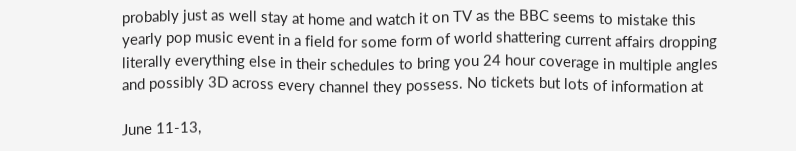probably just as well stay at home and watch it on TV as the BBC seems to mistake this yearly pop music event in a field for some form of world shattering current affairs dropping literally everything else in their schedules to bring you 24 hour coverage in multiple angles and possibly 3D across every channel they possess. No tickets but lots of information at

June 11-13,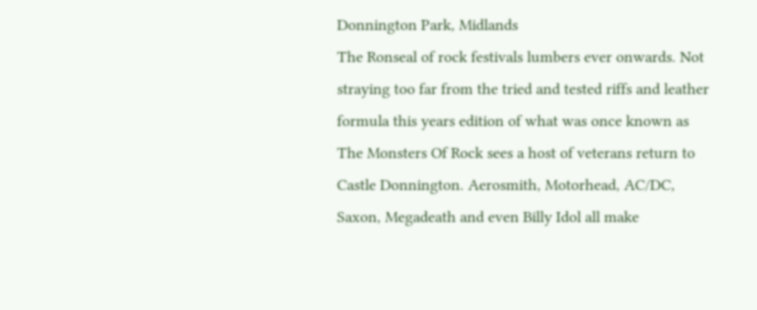Donnington Park, Midlands
The Ronseal of rock festivals lumbers ever onwards. Not straying too far from the tried and tested riffs and leather formula this years edition of what was once known as The Monsters Of Rock sees a host of veterans return to Castle Donnington. Aerosmith, Motorhead, AC/DC, Saxon, Megadeath and even Billy Idol all make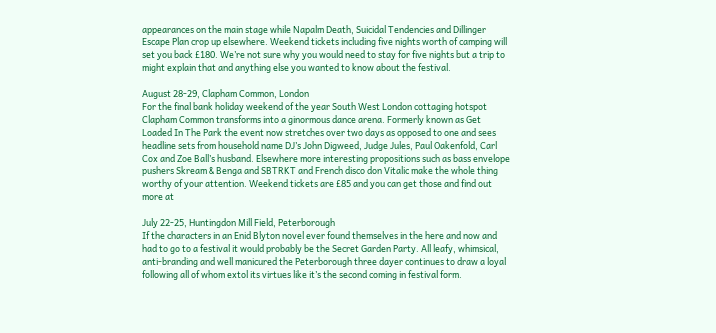appearances on the main stage while Napalm Death, Suicidal Tendencies and Dillinger Escape Plan crop up elsewhere. Weekend tickets including five nights worth of camping will set you back £180. We’re not sure why you would need to stay for five nights but a trip to might explain that and anything else you wanted to know about the festival.

August 28-29, Clapham Common, London
For the final bank holiday weekend of the year South West London cottaging hotspot Clapham Common transforms into a ginormous dance arena. Formerly known as Get Loaded In The Park the event now stretches over two days as opposed to one and sees headline sets from household name DJ’s John Digweed, Judge Jules, Paul Oakenfold, Carl Cox and Zoe Ball’s husband. Elsewhere more interesting propositions such as bass envelope pushers Skream & Benga and SBTRKT and French disco don Vitalic make the whole thing worthy of your attention. Weekend tickets are £85 and you can get those and find out more at

July 22-25, Huntingdon Mill Field, Peterborough
If the characters in an Enid Blyton novel ever found themselves in the here and now and had to go to a festival it would probably be the Secret Garden Party. All leafy, whimsical, anti-branding and well manicured the Peterborough three dayer continues to draw a loyal following all of whom extol its virtues like it’s the second coming in festival form.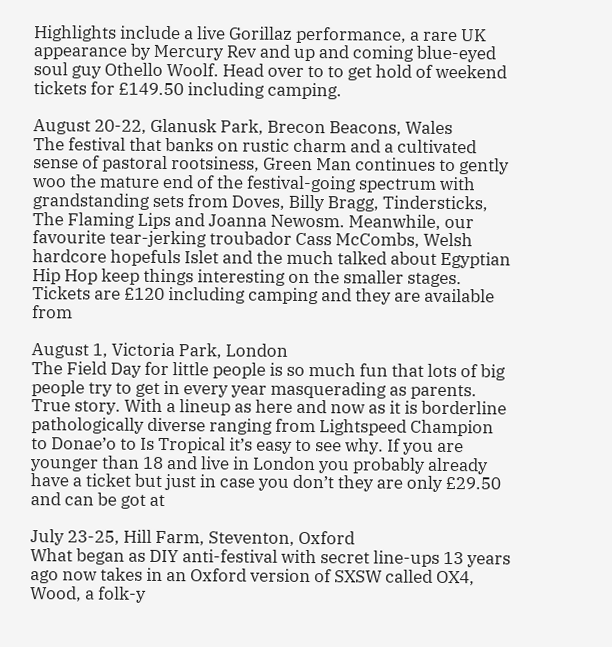Highlights include a live Gorillaz performance, a rare UK appearance by Mercury Rev and up and coming blue-eyed soul guy Othello Woolf. Head over to to get hold of weekend tickets for £149.50 including camping.

August 20-22, Glanusk Park, Brecon Beacons, Wales
The festival that banks on rustic charm and a cultivated sense of pastoral rootsiness, Green Man continues to gently woo the mature end of the festival-going spectrum with grandstanding sets from Doves, Billy Bragg, Tindersticks, The Flaming Lips and Joanna Newosm. Meanwhile, our favourite tear-jerking troubador Cass McCombs, Welsh hardcore hopefuls Islet and the much talked about Egyptian Hip Hop keep things interesting on the smaller stages. Tickets are £120 including camping and they are available from

August 1, Victoria Park, London
The Field Day for little people is so much fun that lots of big people try to get in every year masquerading as parents. True story. With a lineup as here and now as it is borderline pathologically diverse ranging from Lightspeed Champion to Donae’o to Is Tropical it’s easy to see why. If you are younger than 18 and live in London you probably already have a ticket but just in case you don’t they are only £29.50 and can be got at

July 23-25, Hill Farm, Steventon, Oxford
What began as DIY anti-festival with secret line-ups 13 years ago now takes in an Oxford version of SXSW called OX4, Wood, a folk-y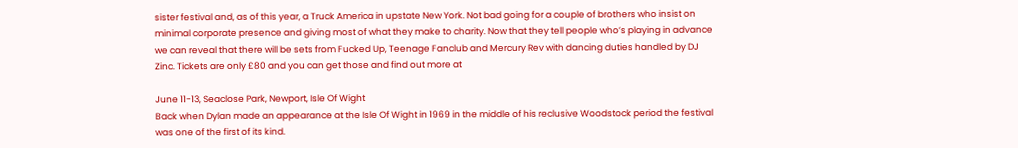sister festival and, as of this year, a Truck America in upstate New York. Not bad going for a couple of brothers who insist on minimal corporate presence and giving most of what they make to charity. Now that they tell people who’s playing in advance we can reveal that there will be sets from Fucked Up, Teenage Fanclub and Mercury Rev with dancing duties handled by DJ Zinc. Tickets are only £80 and you can get those and find out more at

June 11-13, Seaclose Park, Newport, Isle Of Wight
Back when Dylan made an appearance at the Isle Of Wight in 1969 in the middle of his reclusive Woodstock period the festival was one of the first of its kind.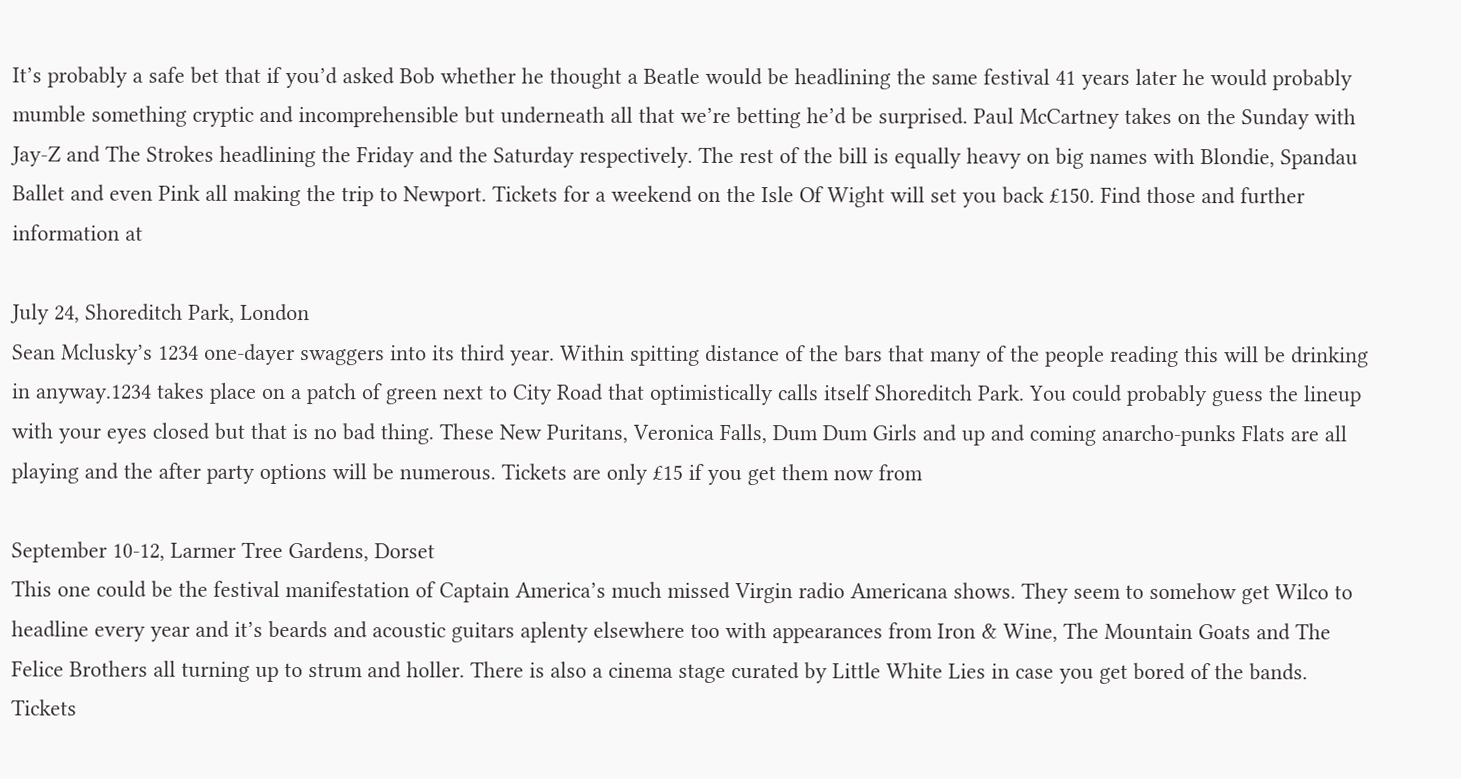It’s probably a safe bet that if you’d asked Bob whether he thought a Beatle would be headlining the same festival 41 years later he would probably mumble something cryptic and incomprehensible but underneath all that we’re betting he’d be surprised. Paul McCartney takes on the Sunday with Jay-Z and The Strokes headlining the Friday and the Saturday respectively. The rest of the bill is equally heavy on big names with Blondie, Spandau Ballet and even Pink all making the trip to Newport. Tickets for a weekend on the Isle Of Wight will set you back £150. Find those and further information at

July 24, Shoreditch Park, London
Sean Mclusky’s 1234 one-dayer swaggers into its third year. Within spitting distance of the bars that many of the people reading this will be drinking in anyway.1234 takes place on a patch of green next to City Road that optimistically calls itself Shoreditch Park. You could probably guess the lineup with your eyes closed but that is no bad thing. These New Puritans, Veronica Falls, Dum Dum Girls and up and coming anarcho-punks Flats are all playing and the after party options will be numerous. Tickets are only £15 if you get them now from

September 10-12, Larmer Tree Gardens, Dorset
This one could be the festival manifestation of Captain America’s much missed Virgin radio Americana shows. They seem to somehow get Wilco to headline every year and it’s beards and acoustic guitars aplenty elsewhere too with appearances from Iron & Wine, The Mountain Goats and The Felice Brothers all turning up to strum and holler. There is also a cinema stage curated by Little White Lies in case you get bored of the bands. Tickets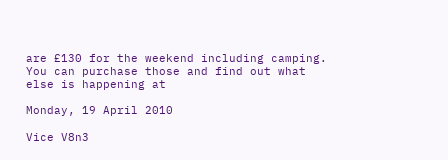are £130 for the weekend including camping. You can purchase those and find out what else is happening at

Monday, 19 April 2010

Vice V8n3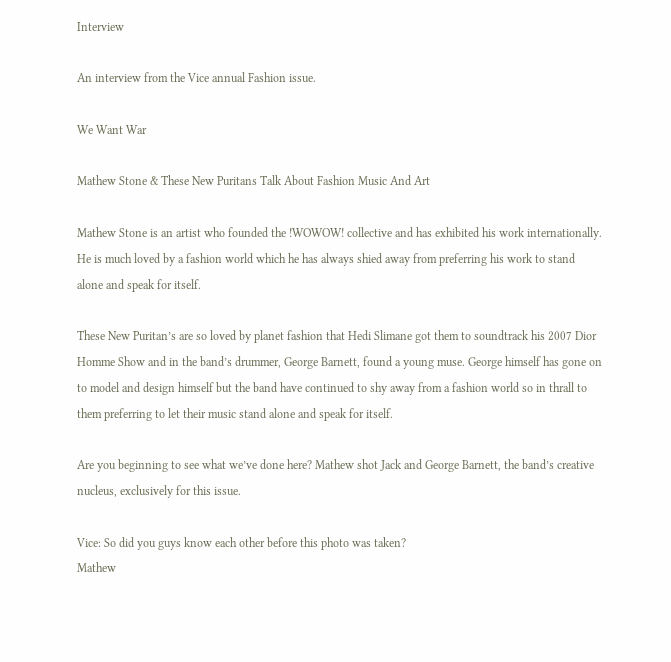Interview

An interview from the Vice annual Fashion issue.

We Want War

Mathew Stone & These New Puritans Talk About Fashion Music And Art

Mathew Stone is an artist who founded the !WOWOW! collective and has exhibited his work internationally. He is much loved by a fashion world which he has always shied away from preferring his work to stand alone and speak for itself.

These New Puritan’s are so loved by planet fashion that Hedi Slimane got them to soundtrack his 2007 Dior Homme Show and in the band’s drummer, George Barnett, found a young muse. George himself has gone on to model and design himself but the band have continued to shy away from a fashion world so in thrall to them preferring to let their music stand alone and speak for itself.

Are you beginning to see what we’ve done here? Mathew shot Jack and George Barnett, the band’s creative nucleus, exclusively for this issue.

Vice: So did you guys know each other before this photo was taken?
Mathew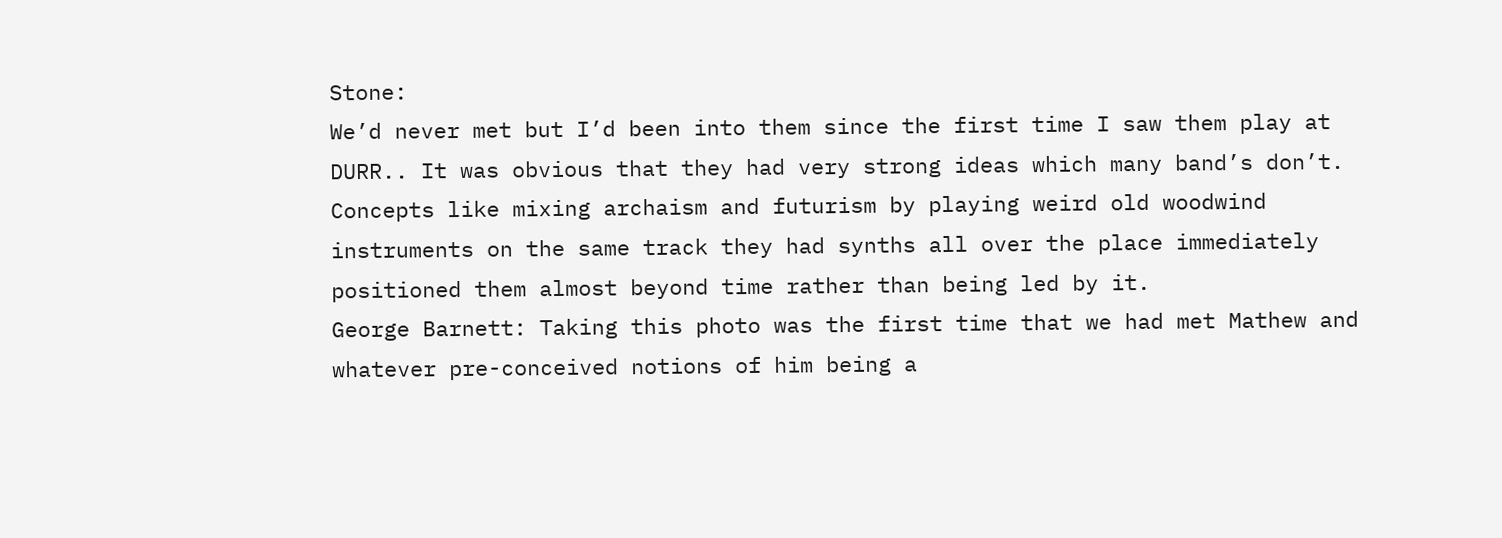Stone:
We’d never met but I’d been into them since the first time I saw them play at DURR.. It was obvious that they had very strong ideas which many band’s don’t. Concepts like mixing archaism and futurism by playing weird old woodwind instruments on the same track they had synths all over the place immediately positioned them almost beyond time rather than being led by it.
George Barnett: Taking this photo was the first time that we had met Mathew and whatever pre-conceived notions of him being a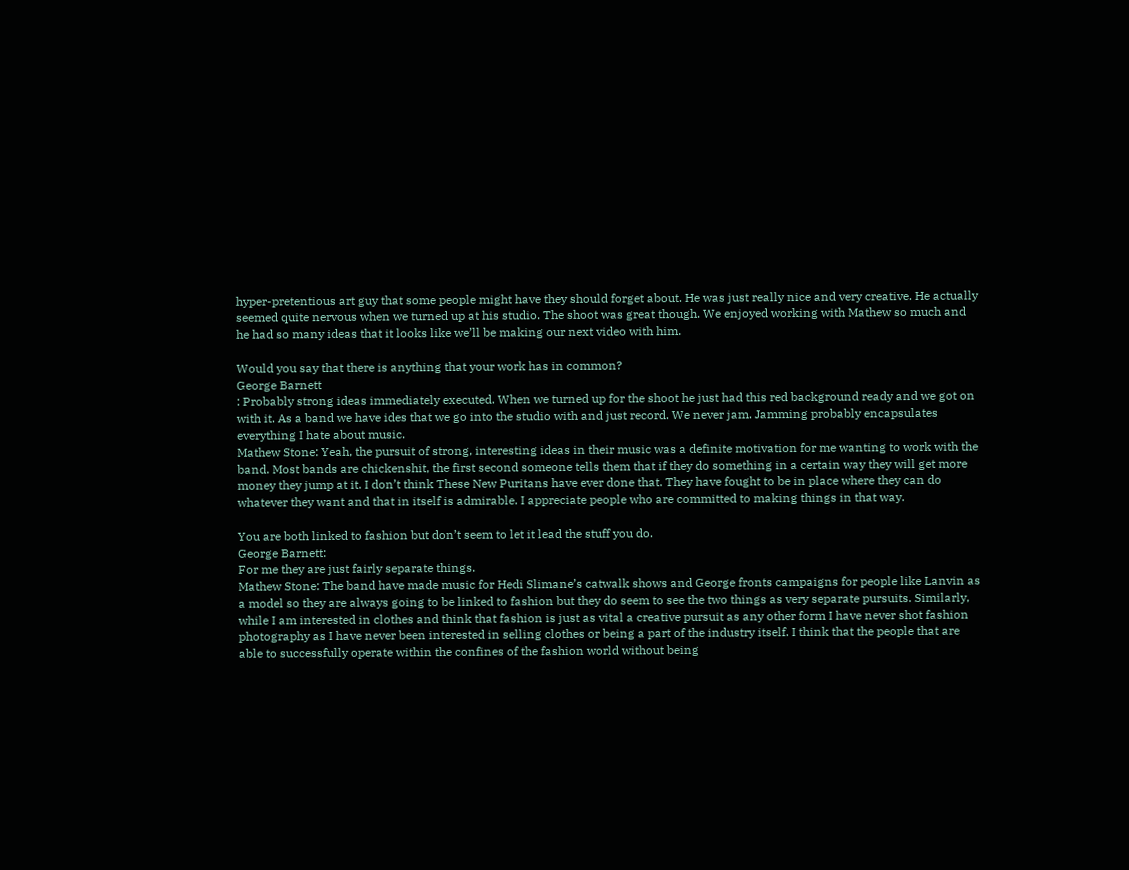hyper-pretentious art guy that some people might have they should forget about. He was just really nice and very creative. He actually seemed quite nervous when we turned up at his studio. The shoot was great though. We enjoyed working with Mathew so much and he had so many ideas that it looks like we’ll be making our next video with him.

Would you say that there is anything that your work has in common?
George Barnett
: Probably strong ideas immediately executed. When we turned up for the shoot he just had this red background ready and we got on with it. As a band we have ides that we go into the studio with and just record. We never jam. Jamming probably encapsulates everything I hate about music.
Mathew Stone: Yeah, the pursuit of strong, interesting ideas in their music was a definite motivation for me wanting to work with the band. Most bands are chickenshit, the first second someone tells them that if they do something in a certain way they will get more money they jump at it. I don’t think These New Puritans have ever done that. They have fought to be in place where they can do whatever they want and that in itself is admirable. I appreciate people who are committed to making things in that way.

You are both linked to fashion but don’t seem to let it lead the stuff you do.
George Barnett:
For me they are just fairly separate things.
Mathew Stone: The band have made music for Hedi Slimane’s catwalk shows and George fronts campaigns for people like Lanvin as a model so they are always going to be linked to fashion but they do seem to see the two things as very separate pursuits. Similarly, while I am interested in clothes and think that fashion is just as vital a creative pursuit as any other form I have never shot fashion photography as I have never been interested in selling clothes or being a part of the industry itself. I think that the people that are able to successfully operate within the confines of the fashion world without being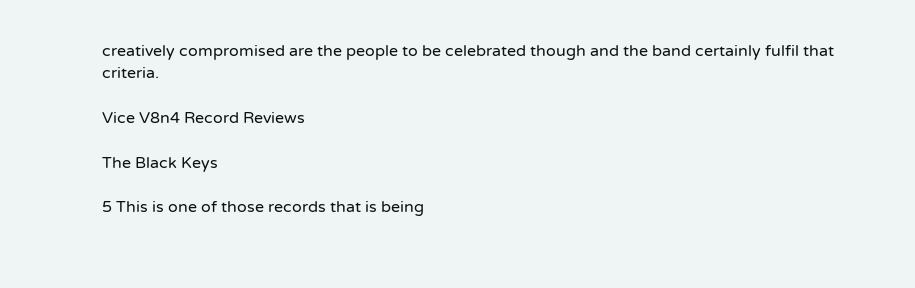creatively compromised are the people to be celebrated though and the band certainly fulfil that criteria.

Vice V8n4 Record Reviews

The Black Keys

5 This is one of those records that is being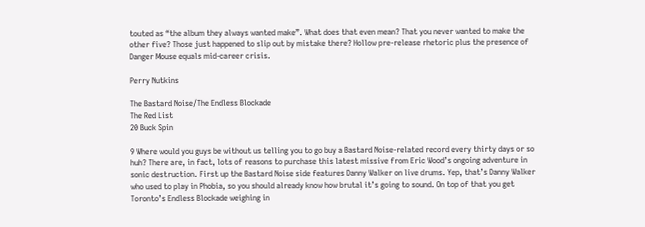touted as “the album they always wanted make”. What does that even mean? That you never wanted to make the other five? Those just happened to slip out by mistake there? Hollow pre-release rhetoric plus the presence of Danger Mouse equals mid-career crisis.

Perry Nutkins

The Bastard Noise/The Endless Blockade
The Red List
20 Buck Spin

9 Where would you guys be without us telling you to go buy a Bastard Noise-related record every thirty days or so huh? There are, in fact, lots of reasons to purchase this latest missive from Eric Wood’s ongoing adventure in sonic destruction. First up the Bastard Noise side features Danny Walker on live drums. Yep, that’s Danny Walker who used to play in Phobia, so you should already know how brutal it’s going to sound. On top of that you get Toronto’s Endless Blockade weighing in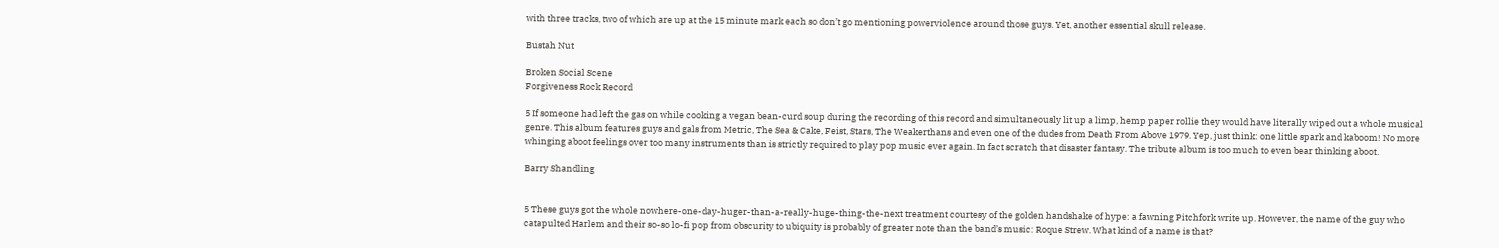with three tracks, two of which are up at the 15 minute mark each so don’t go mentioning powerviolence around those guys. Yet, another essential skull release.

Bustah Nut

Broken Social Scene
Forgiveness Rock Record

5 If someone had left the gas on while cooking a vegan bean-curd soup during the recording of this record and simultaneously lit up a limp, hemp paper rollie they would have literally wiped out a whole musical genre. This album features guys and gals from Metric, The Sea & Cake, Feist, Stars, The Weakerthans and even one of the dudes from Death From Above 1979. Yep, just think: one little spark and kaboom! No more whinging aboot feelings over too many instruments than is strictly required to play pop music ever again. In fact scratch that disaster fantasy. The tribute album is too much to even bear thinking aboot.

Barry Shandling


5 These guys got the whole nowhere-one-day-huger-than-a-really-huge-thing-the-next treatment courtesy of the golden handshake of hype: a fawning Pitchfork write up. However, the name of the guy who catapulted Harlem and their so-so lo-fi pop from obscurity to ubiquity is probably of greater note than the band’s music: Roque Strew. What kind of a name is that?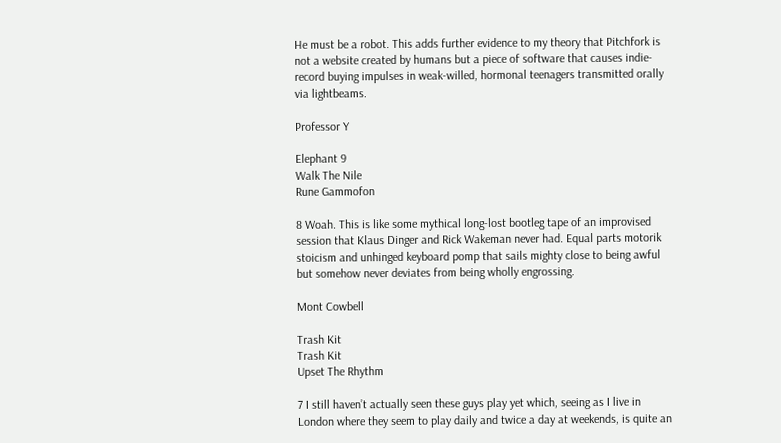He must be a robot. This adds further evidence to my theory that Pitchfork is not a website created by humans but a piece of software that causes indie-record buying impulses in weak-willed, hormonal teenagers transmitted orally via lightbeams.

Professor Y

Elephant 9
Walk The Nile
Rune Gammofon

8 Woah. This is like some mythical long-lost bootleg tape of an improvised session that Klaus Dinger and Rick Wakeman never had. Equal parts motorik stoicism and unhinged keyboard pomp that sails mighty close to being awful but somehow never deviates from being wholly engrossing.

Mont Cowbell

Trash Kit
Trash Kit
Upset The Rhythm

7 I still haven’t actually seen these guys play yet which, seeing as I live in London where they seem to play daily and twice a day at weekends, is quite an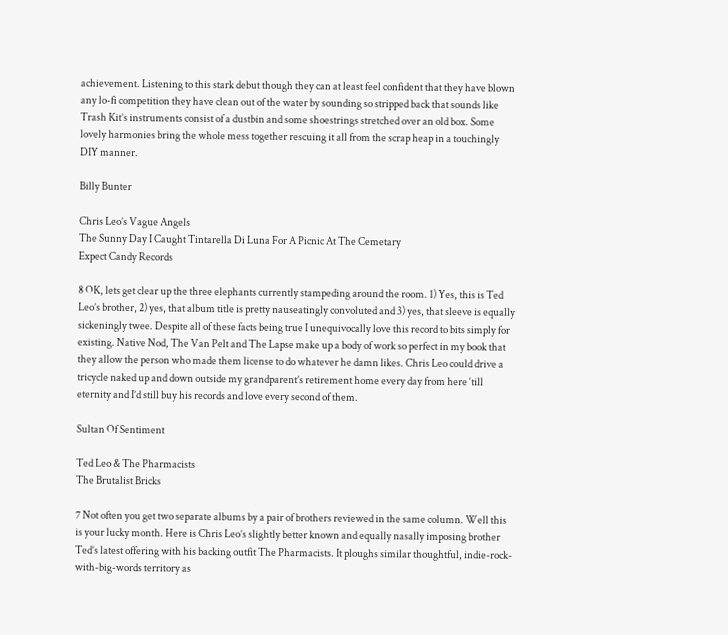achievement. Listening to this stark debut though they can at least feel confident that they have blown any lo-fi competition they have clean out of the water by sounding so stripped back that sounds like Trash Kit’s instruments consist of a dustbin and some shoestrings stretched over an old box. Some lovely harmonies bring the whole mess together rescuing it all from the scrap heap in a touchingly DIY manner.

Billy Bunter

Chris Leo’s Vague Angels
The Sunny Day I Caught Tintarella Di Luna For A Picnic At The Cemetary
Expect Candy Records

8 OK, lets get clear up the three elephants currently stampeding around the room. 1) Yes, this is Ted Leo’s brother, 2) yes, that album title is pretty nauseatingly convoluted and 3) yes, that sleeve is equally sickeningly twee. Despite all of these facts being true I unequivocally love this record to bits simply for existing. Native Nod, The Van Pelt and The Lapse make up a body of work so perfect in my book that they allow the person who made them license to do whatever he damn likes. Chris Leo could drive a tricycle naked up and down outside my grandparent’s retirement home every day from here ‘till eternity and I’d still buy his records and love every second of them.

Sultan Of Sentiment

Ted Leo & The Pharmacists
The Brutalist Bricks

7 Not often you get two separate albums by a pair of brothers reviewed in the same column. Well this is your lucky month. Here is Chris Leo’s slightly better known and equally nasally imposing brother Ted’s latest offering with his backing outfit The Pharmacists. It ploughs similar thoughtful, indie-rock-with-big-words territory as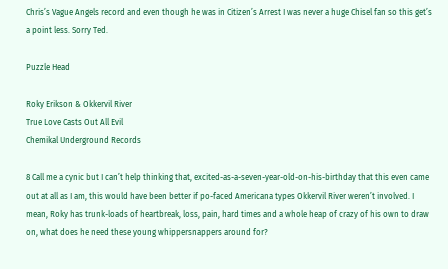Chris’s Vague Angels record and even though he was in Citizen’s Arrest I was never a huge Chisel fan so this get’s a point less. Sorry Ted.

Puzzle Head

Roky Erikson & Okkervil River
True Love Casts Out All Evil
Chemikal Underground Records

8 Call me a cynic but I can’t help thinking that, excited-as-a-seven-year-old-on-his-birthday that this even came out at all as I am, this would have been better if po-faced Americana types Okkervil River weren’t involved. I mean, Roky has trunk-loads of heartbreak, loss, pain, hard times and a whole heap of crazy of his own to draw on, what does he need these young whippersnappers around for?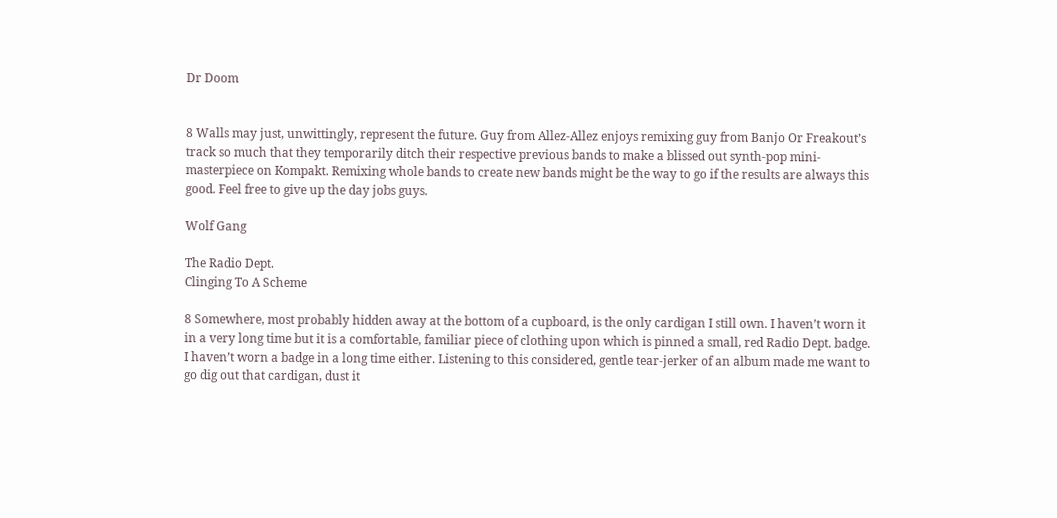Dr Doom


8 Walls may just, unwittingly, represent the future. Guy from Allez-Allez enjoys remixing guy from Banjo Or Freakout’s track so much that they temporarily ditch their respective previous bands to make a blissed out synth-pop mini-masterpiece on Kompakt. Remixing whole bands to create new bands might be the way to go if the results are always this good. Feel free to give up the day jobs guys.

Wolf Gang

The Radio Dept.
Clinging To A Scheme

8 Somewhere, most probably hidden away at the bottom of a cupboard, is the only cardigan I still own. I haven’t worn it in a very long time but it is a comfortable, familiar piece of clothing upon which is pinned a small, red Radio Dept. badge. I haven’t worn a badge in a long time either. Listening to this considered, gentle tear-jerker of an album made me want to go dig out that cardigan, dust it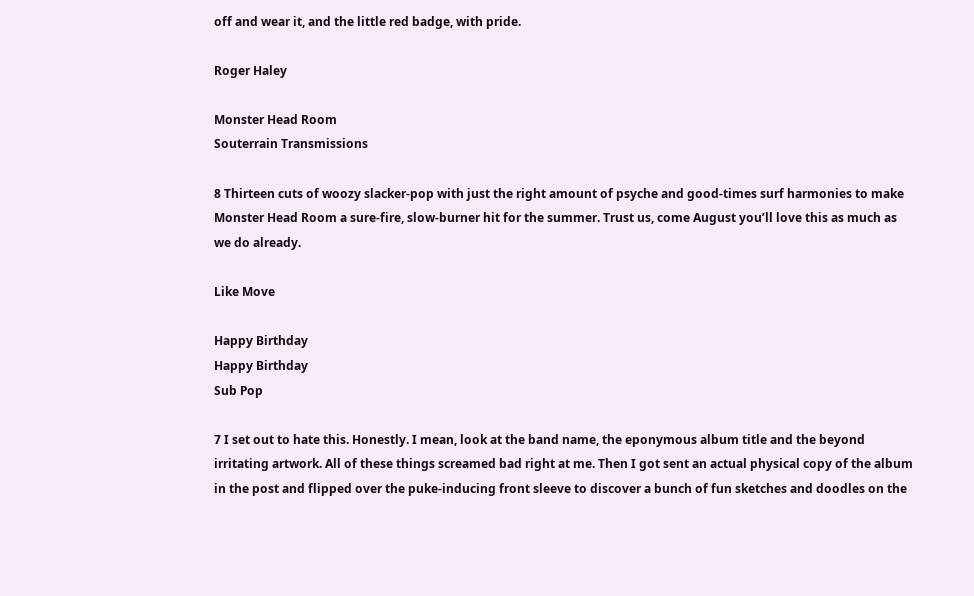off and wear it, and the little red badge, with pride.

Roger Haley

Monster Head Room
Souterrain Transmissions

8 Thirteen cuts of woozy slacker-pop with just the right amount of psyche and good-times surf harmonies to make Monster Head Room a sure-fire, slow-burner hit for the summer. Trust us, come August you’ll love this as much as we do already.

Like Move

Happy Birthday
Happy Birthday
Sub Pop

7 I set out to hate this. Honestly. I mean, look at the band name, the eponymous album title and the beyond irritating artwork. All of these things screamed bad right at me. Then I got sent an actual physical copy of the album in the post and flipped over the puke-inducing front sleeve to discover a bunch of fun sketches and doodles on the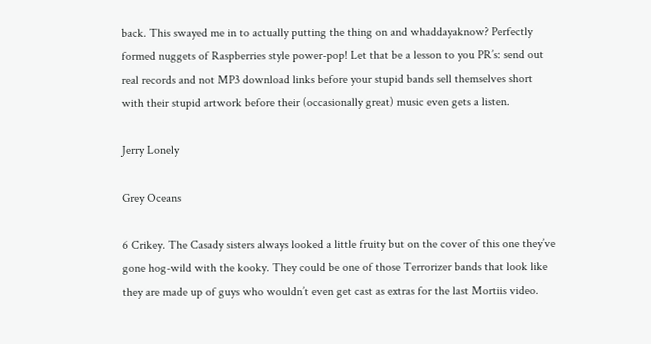back. This swayed me in to actually putting the thing on and whaddayaknow? Perfectly formed nuggets of Raspberries style power-pop! Let that be a lesson to you PR’s: send out real records and not MP3 download links before your stupid bands sell themselves short with their stupid artwork before their (occasionally great) music even gets a listen.

Jerry Lonely

Grey Oceans

6 Crikey. The Casady sisters always looked a little fruity but on the cover of this one they’ve gone hog-wild with the kooky. They could be one of those Terrorizer bands that look like they are made up of guys who wouldn’t even get cast as extras for the last Mortiis video.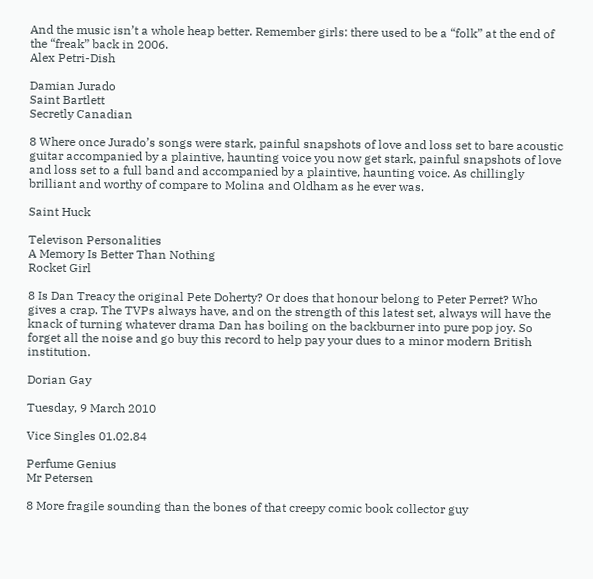And the music isn’t a whole heap better. Remember girls: there used to be a “folk” at the end of the “freak” back in 2006.
Alex Petri-Dish

Damian Jurado
Saint Bartlett
Secretly Canadian

8 Where once Jurado’s songs were stark, painful snapshots of love and loss set to bare acoustic guitar accompanied by a plaintive, haunting voice you now get stark, painful snapshots of love and loss set to a full band and accompanied by a plaintive, haunting voice. As chillingly brilliant and worthy of compare to Molina and Oldham as he ever was.

Saint Huck

Televison Personalities
A Memory Is Better Than Nothing
Rocket Girl

8 Is Dan Treacy the original Pete Doherty? Or does that honour belong to Peter Perret? Who gives a crap. The TVPs always have, and on the strength of this latest set, always will have the knack of turning whatever drama Dan has boiling on the backburner into pure pop joy. So forget all the noise and go buy this record to help pay your dues to a minor modern British institution.

Dorian Gay

Tuesday, 9 March 2010

Vice Singles 01.02.84

Perfume Genius
Mr Petersen

8 More fragile sounding than the bones of that creepy comic book collector guy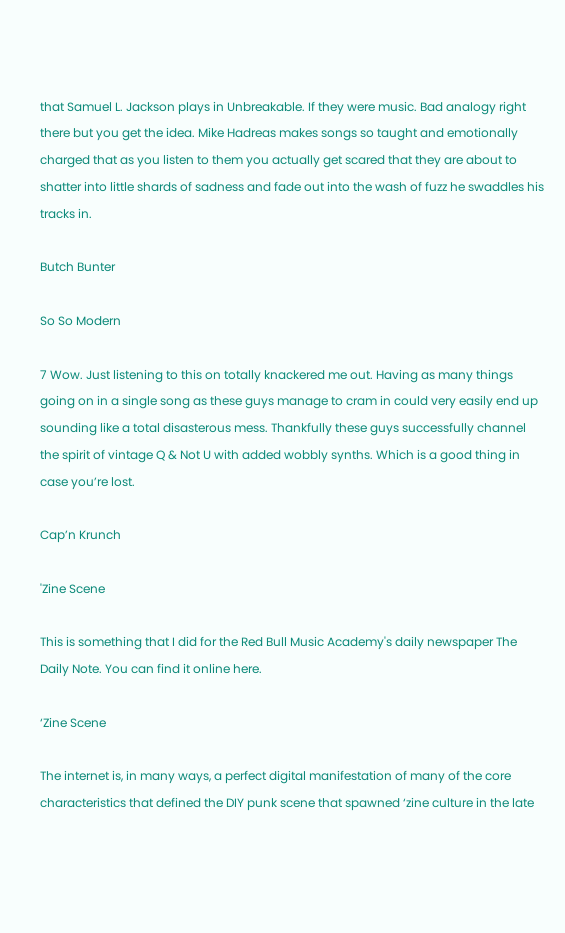that Samuel L. Jackson plays in Unbreakable. If they were music. Bad analogy right there but you get the idea. Mike Hadreas makes songs so taught and emotionally charged that as you listen to them you actually get scared that they are about to shatter into little shards of sadness and fade out into the wash of fuzz he swaddles his tracks in.

Butch Bunter

So So Modern

7 Wow. Just listening to this on totally knackered me out. Having as many things going on in a single song as these guys manage to cram in could very easily end up sounding like a total disasterous mess. Thankfully these guys successfully channel the spirit of vintage Q & Not U with added wobbly synths. Which is a good thing in case you’re lost.

Cap’n Krunch

'Zine Scene

This is something that I did for the Red Bull Music Academy's daily newspaper The Daily Note. You can find it online here.

‘Zine Scene

The internet is, in many ways, a perfect digital manifestation of many of the core characteristics that defined the DIY punk scene that spawned ‘zine culture in the late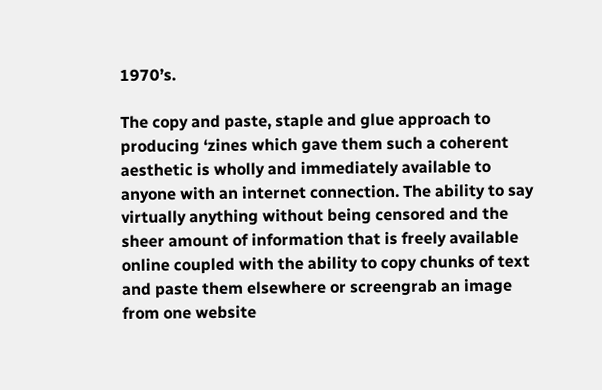1970’s.

The copy and paste, staple and glue approach to producing ‘zines which gave them such a coherent aesthetic is wholly and immediately available to anyone with an internet connection. The ability to say virtually anything without being censored and the sheer amount of information that is freely available online coupled with the ability to copy chunks of text and paste them elsewhere or screengrab an image from one website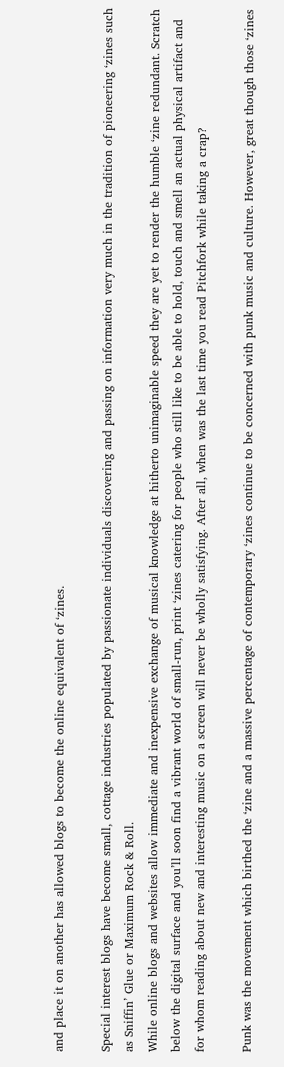and place it on another has allowed blogs to become the online equivalent of ‘zines.

Special interest blogs have become small, cottage industries populated by passionate individuals discovering and passing on information very much in the tradition of pioneering ‘zines such as Sniffin’ Glue or Maximum Rock & Roll.
While online blogs and websites allow immediate and inexpensive exchange of musical knowledge at hitherto unimaginable speed they are yet to render the humble ‘zine redundant. Scratch below the digital surface and you’ll soon find a vibrant world of small-run, print ‘zines catering for people who still like to be able to hold, touch and smell an actual physical artifact and for whom reading about new and interesting music on a screen will never be wholly satisfying. After all, when was the last time you read Pitchfork while taking a crap?

Punk was the movement which birthed the ‘zine and a massive percentage of contemporary ‘zines continue to be concerned with punk music and culture. However, great though those ‘zines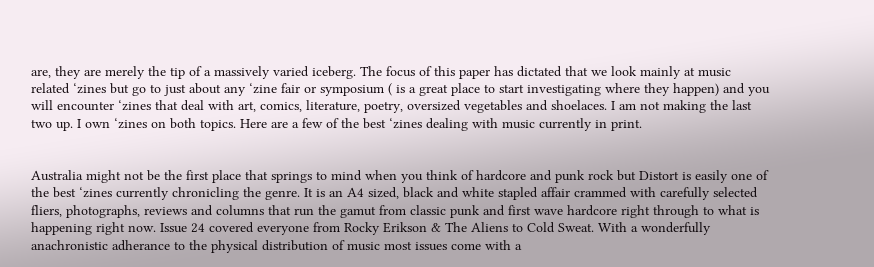are, they are merely the tip of a massively varied iceberg. The focus of this paper has dictated that we look mainly at music related ‘zines but go to just about any ‘zine fair or symposium ( is a great place to start investigating where they happen) and you will encounter ‘zines that deal with art, comics, literature, poetry, oversized vegetables and shoelaces. I am not making the last two up. I own ‘zines on both topics. Here are a few of the best ‘zines dealing with music currently in print.


Australia might not be the first place that springs to mind when you think of hardcore and punk rock but Distort is easily one of the best ‘zines currently chronicling the genre. It is an A4 sized, black and white stapled affair crammed with carefully selected fliers, photographs, reviews and columns that run the gamut from classic punk and first wave hardcore right through to what is happening right now. Issue 24 covered everyone from Rocky Erikson & The Aliens to Cold Sweat. With a wonderfully anachronistic adherance to the physical distribution of music most issues come with a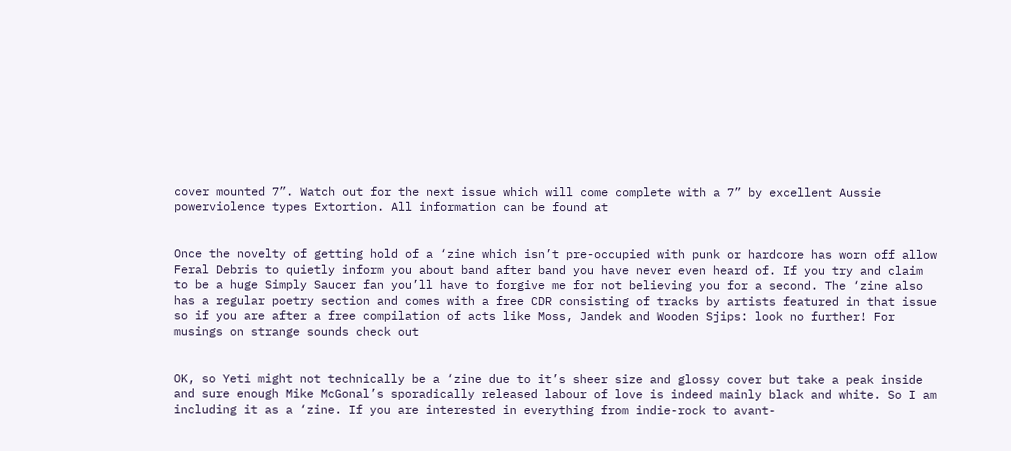cover mounted 7”. Watch out for the next issue which will come complete with a 7” by excellent Aussie powerviolence types Extortion. All information can be found at


Once the novelty of getting hold of a ‘zine which isn’t pre-occupied with punk or hardcore has worn off allow Feral Debris to quietly inform you about band after band you have never even heard of. If you try and claim to be a huge Simply Saucer fan you’ll have to forgive me for not believing you for a second. The ‘zine also has a regular poetry section and comes with a free CDR consisting of tracks by artists featured in that issue so if you are after a free compilation of acts like Moss, Jandek and Wooden Sjips: look no further! For musings on strange sounds check out


OK, so Yeti might not technically be a ‘zine due to it’s sheer size and glossy cover but take a peak inside and sure enough Mike McGonal’s sporadically released labour of love is indeed mainly black and white. So I am including it as a ‘zine. If you are interested in everything from indie-rock to avant-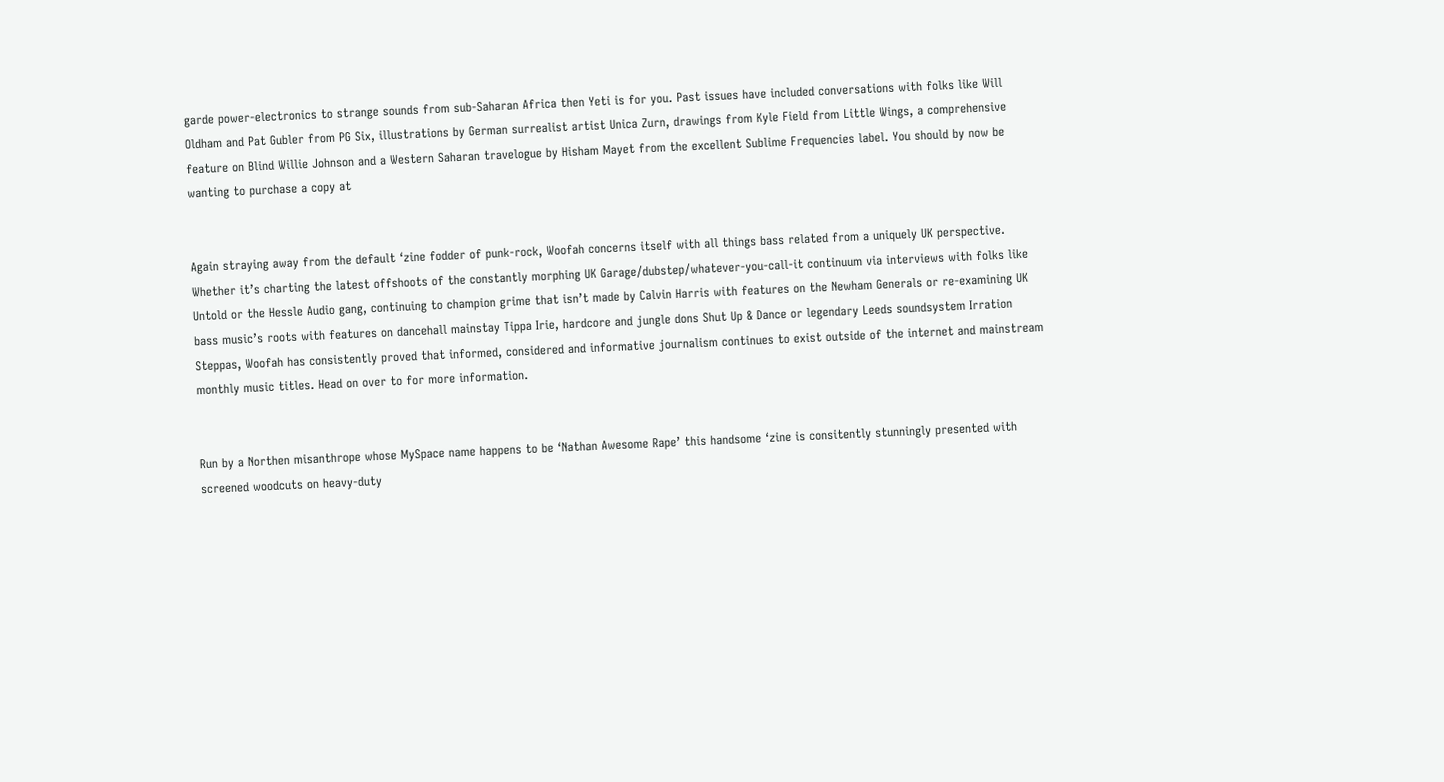garde power-electronics to strange sounds from sub-Saharan Africa then Yeti is for you. Past issues have included conversations with folks like Will Oldham and Pat Gubler from PG Six, illustrations by German surrealist artist Unica Zurn, drawings from Kyle Field from Little Wings, a comprehensive feature on Blind Willie Johnson and a Western Saharan travelogue by Hisham Mayet from the excellent Sublime Frequencies label. You should by now be wanting to purchase a copy at


Again straying away from the default ‘zine fodder of punk-rock, Woofah concerns itself with all things bass related from a uniquely UK perspective. Whether it’s charting the latest offshoots of the constantly morphing UK Garage/dubstep/whatever-you-call-it continuum via interviews with folks like Untold or the Hessle Audio gang, continuing to champion grime that isn’t made by Calvin Harris with features on the Newham Generals or re-examining UK bass music’s roots with features on dancehall mainstay Tippa Irie, hardcore and jungle dons Shut Up & Dance or legendary Leeds soundsystem Irration Steppas, Woofah has consistently proved that informed, considered and informative journalism continues to exist outside of the internet and mainstream monthly music titles. Head on over to for more information.


Run by a Northen misanthrope whose MySpace name happens to be ‘Nathan Awesome Rape’ this handsome ‘zine is consitently stunningly presented with screened woodcuts on heavy-duty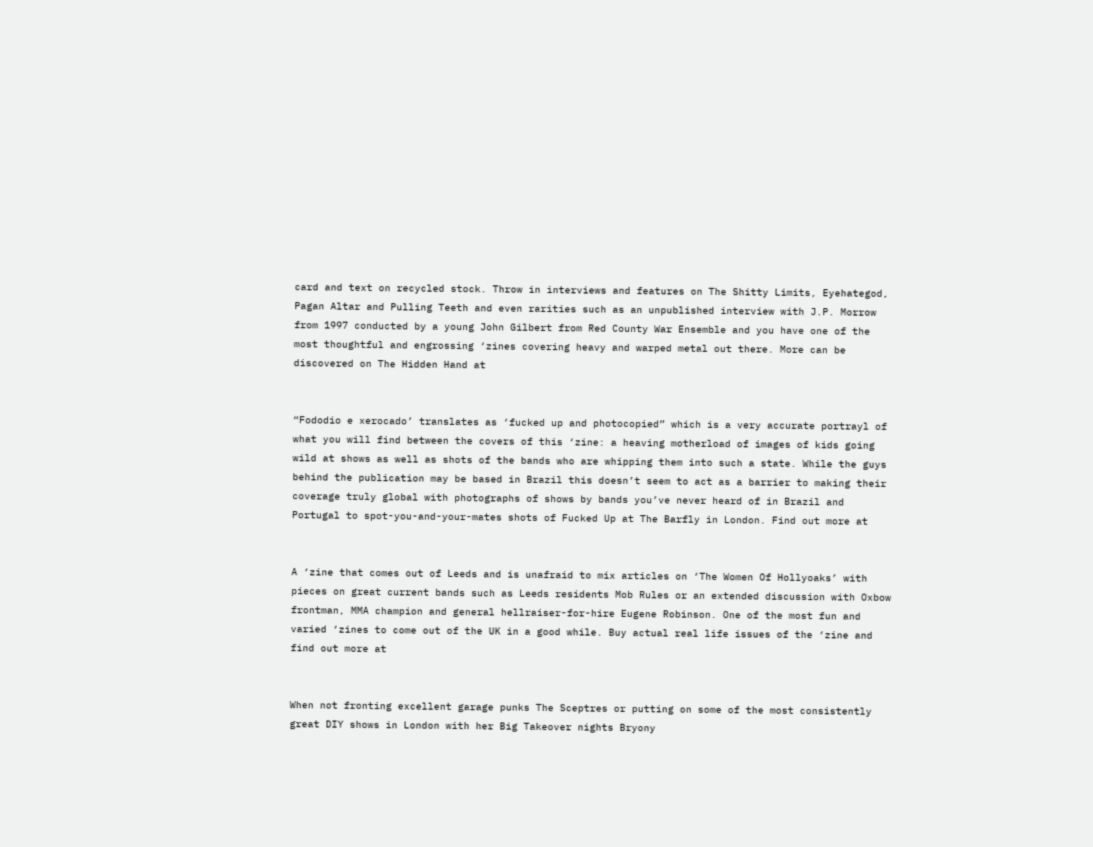card and text on recycled stock. Throw in interviews and features on The Shitty Limits, Eyehategod, Pagan Altar and Pulling Teeth and even rarities such as an unpublished interview with J.P. Morrow from 1997 conducted by a young John Gilbert from Red County War Ensemble and you have one of the most thoughtful and engrossing ‘zines covering heavy and warped metal out there. More can be discovered on The Hidden Hand at


“Fododio e xerocado’ translates as ‘fucked up and photocopied” which is a very accurate portrayl of what you will find between the covers of this ‘zine: a heaving motherload of images of kids going wild at shows as well as shots of the bands who are whipping them into such a state. While the guys behind the publication may be based in Brazil this doesn’t seem to act as a barrier to making their coverage truly global with photographs of shows by bands you’ve never heard of in Brazil and Portugal to spot-you-and-your-mates shots of Fucked Up at The Barfly in London. Find out more at


A ‘zine that comes out of Leeds and is unafraid to mix articles on ‘The Women Of Hollyoaks’ with pieces on great current bands such as Leeds residents Mob Rules or an extended discussion with Oxbow frontman, MMA champion and general hellraiser-for-hire Eugene Robinson. One of the most fun and varied ‘zines to come out of the UK in a good while. Buy actual real life issues of the ‘zine and find out more at


When not fronting excellent garage punks The Sceptres or putting on some of the most consistently great DIY shows in London with her Big Takeover nights Bryony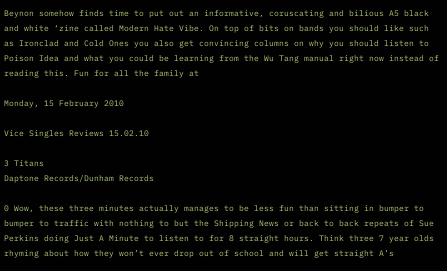Beynon somehow finds time to put out an informative, coruscating and bilious A5 black and white ‘zine called Modern Hate Vibe. On top of bits on bands you should like such as Ironclad and Cold Ones you also get convincing columns on why you should listen to Poison Idea and what you could be learning from the Wu Tang manual right now instead of reading this. Fun for all the family at

Monday, 15 February 2010

Vice Singles Reviews 15.02.10

3 Titans
Daptone Records/Dunham Records

0 Wow, these three minutes actually manages to be less fun than sitting in bumper to bumper to traffic with nothing to but the Shipping News or back to back repeats of Sue Perkins doing Just A Minute to listen to for 8 straight hours. Think three 7 year olds rhyming about how they won’t ever drop out of school and will get straight A’s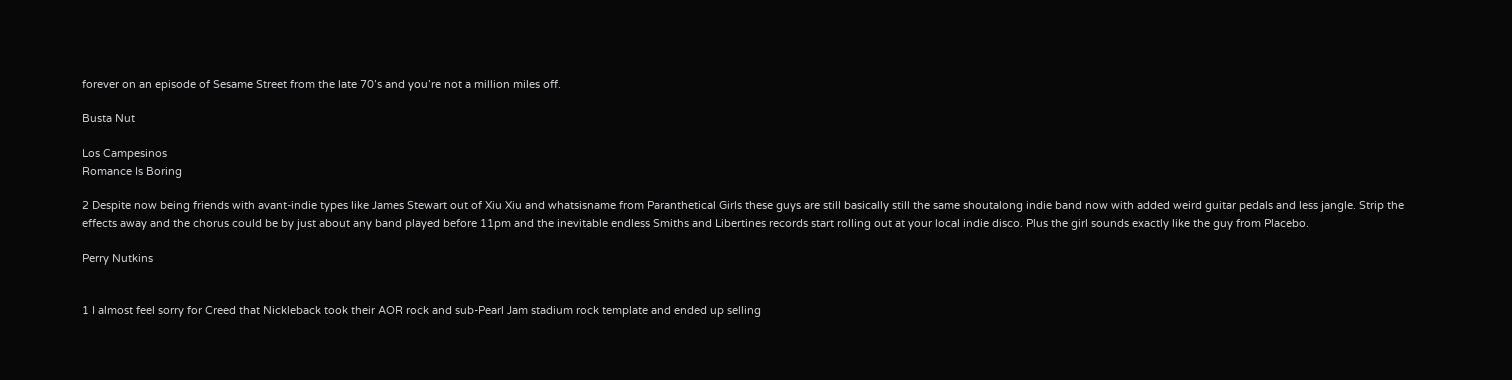forever on an episode of Sesame Street from the late 70’s and you’re not a million miles off.

Busta Nut

Los Campesinos
Romance Is Boring

2 Despite now being friends with avant-indie types like James Stewart out of Xiu Xiu and whatsisname from Paranthetical Girls these guys are still basically still the same shoutalong indie band now with added weird guitar pedals and less jangle. Strip the effects away and the chorus could be by just about any band played before 11pm and the inevitable endless Smiths and Libertines records start rolling out at your local indie disco. Plus the girl sounds exactly like the guy from Placebo.

Perry Nutkins


1 I almost feel sorry for Creed that Nickleback took their AOR rock and sub-Pearl Jam stadium rock template and ended up selling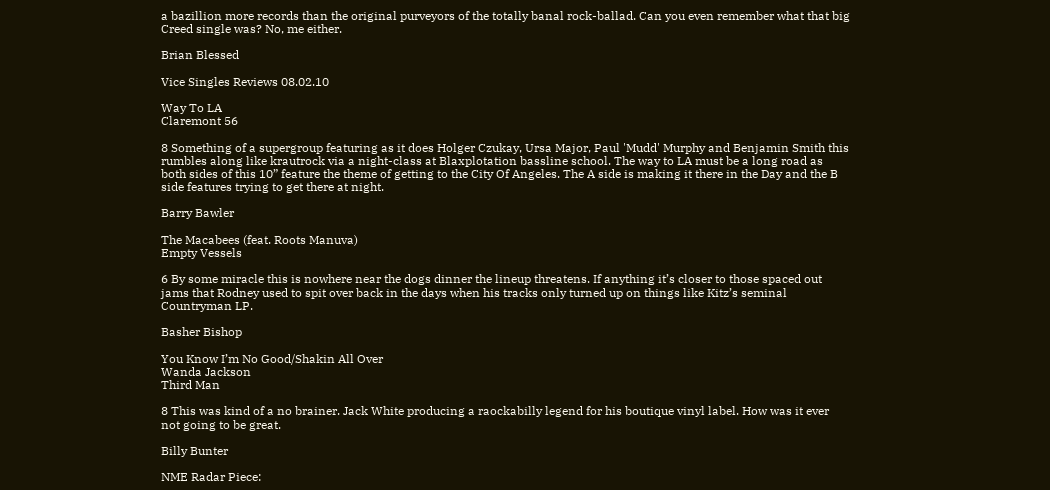a bazillion more records than the original purveyors of the totally banal rock-ballad. Can you even remember what that big Creed single was? No, me either.

Brian Blessed

Vice Singles Reviews 08.02.10

Way To LA
Claremont 56

8 Something of a supergroup featuring as it does Holger Czukay, Ursa Major, Paul 'Mudd' Murphy and Benjamin Smith this rumbles along like krautrock via a night-class at Blaxplotation bassline school. The way to LA must be a long road as both sides of this 10” feature the theme of getting to the City Of Angeles. The A side is making it there in the Day and the B side features trying to get there at night.

Barry Bawler

The Macabees (feat. Roots Manuva)
Empty Vessels

6 By some miracle this is nowhere near the dogs dinner the lineup threatens. If anything it’s closer to those spaced out jams that Rodney used to spit over back in the days when his tracks only turned up on things like Kitz’s seminal Countryman LP.

Basher Bishop

You Know I’m No Good/Shakin All Over
Wanda Jackson
Third Man

8 This was kind of a no brainer. Jack White producing a raockabilly legend for his boutique vinyl label. How was it ever not going to be great.

Billy Bunter

NME Radar Piece: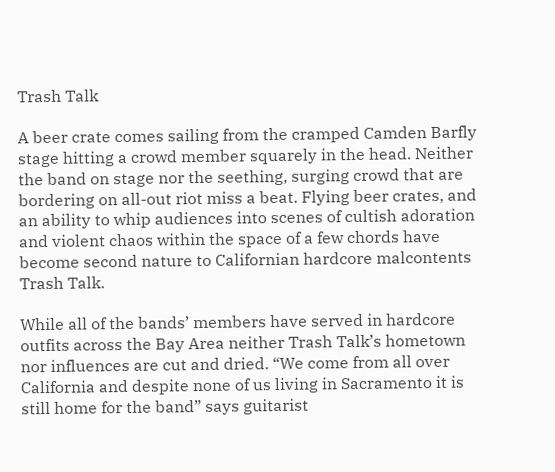Trash Talk

A beer crate comes sailing from the cramped Camden Barfly stage hitting a crowd member squarely in the head. Neither the band on stage nor the seething, surging crowd that are bordering on all-out riot miss a beat. Flying beer crates, and an ability to whip audiences into scenes of cultish adoration and violent chaos within the space of a few chords have become second nature to Californian hardcore malcontents Trash Talk.

While all of the bands’ members have served in hardcore outfits across the Bay Area neither Trash Talk’s hometown nor influences are cut and dried. “We come from all over California and despite none of us living in Sacramento it is still home for the band” says guitarist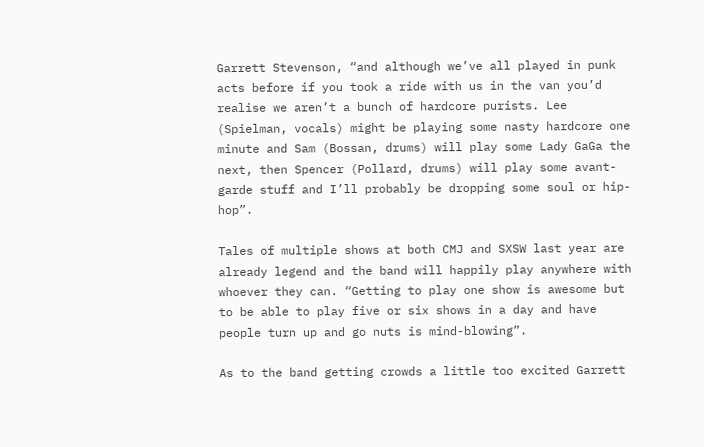Garrett Stevenson, “and although we’ve all played in punk acts before if you took a ride with us in the van you’d realise we aren’t a bunch of hardcore purists. Lee (Spielman, vocals) might be playing some nasty hardcore one minute and Sam (Bossan, drums) will play some Lady GaGa the next, then Spencer (Pollard, drums) will play some avant-garde stuff and I’ll probably be dropping some soul or hip-hop”.

Tales of multiple shows at both CMJ and SXSW last year are already legend and the band will happily play anywhere with whoever they can. “Getting to play one show is awesome but to be able to play five or six shows in a day and have people turn up and go nuts is mind-blowing”.

As to the band getting crowds a little too excited Garrett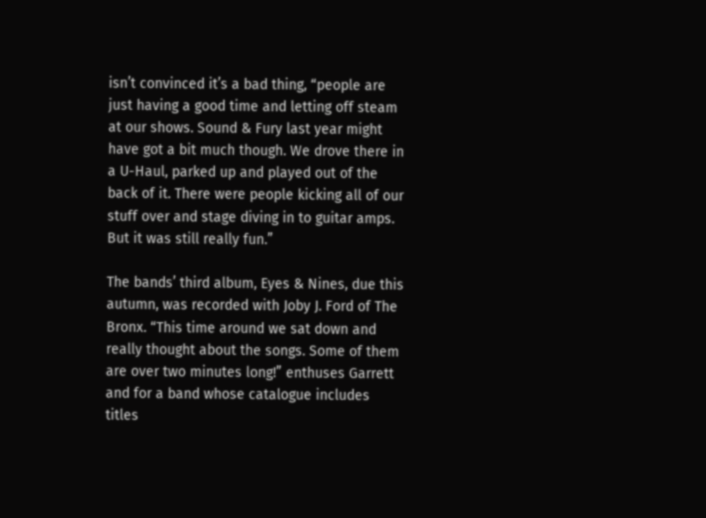isn’t convinced it’s a bad thing, “people are just having a good time and letting off steam at our shows. Sound & Fury last year might have got a bit much though. We drove there in a U-Haul, parked up and played out of the back of it. There were people kicking all of our stuff over and stage diving in to guitar amps. But it was still really fun.”

The bands’ third album, Eyes & Nines, due this autumn, was recorded with Joby J. Ford of The Bronx. “This time around we sat down and really thought about the songs. Some of them are over two minutes long!” enthuses Garrett and for a band whose catalogue includes titles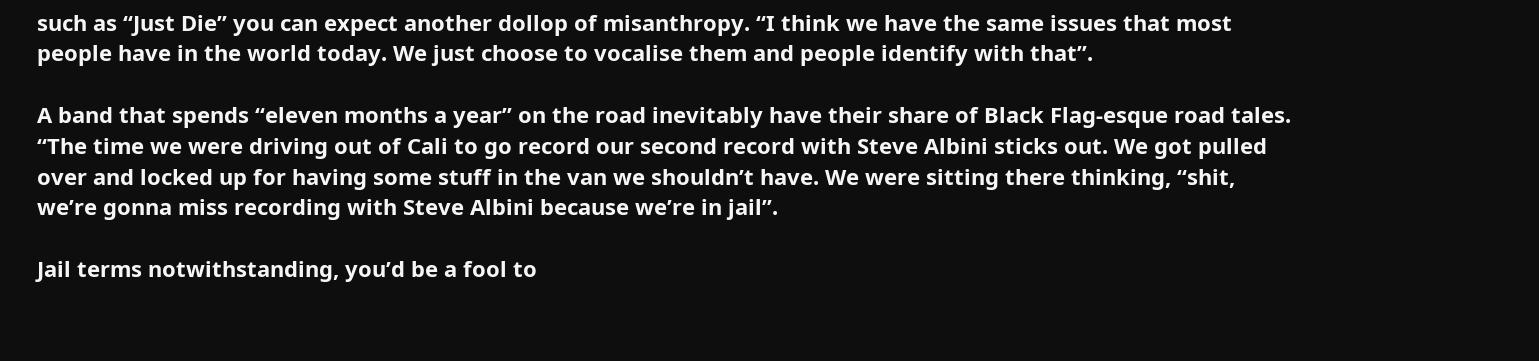such as “Just Die” you can expect another dollop of misanthropy. “I think we have the same issues that most people have in the world today. We just choose to vocalise them and people identify with that”.

A band that spends “eleven months a year” on the road inevitably have their share of Black Flag-esque road tales. “The time we were driving out of Cali to go record our second record with Steve Albini sticks out. We got pulled over and locked up for having some stuff in the van we shouldn’t have. We were sitting there thinking, “shit, we’re gonna miss recording with Steve Albini because we’re in jail”.

Jail terms notwithstanding, you’d be a fool to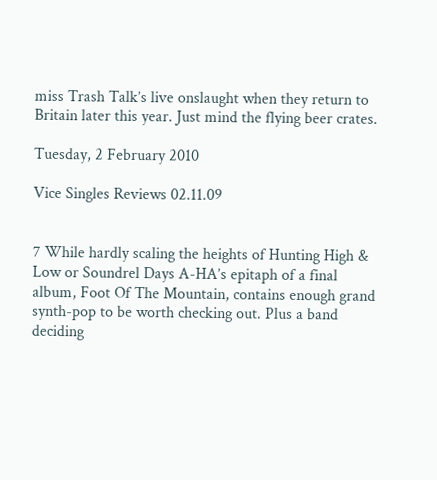miss Trash Talk’s live onslaught when they return to Britain later this year. Just mind the flying beer crates.

Tuesday, 2 February 2010

Vice Singles Reviews 02.11.09


7 While hardly scaling the heights of Hunting High & Low or Soundrel Days A-HA’s epitaph of a final album, Foot Of The Mountain, contains enough grand synth-pop to be worth checking out. Plus a band deciding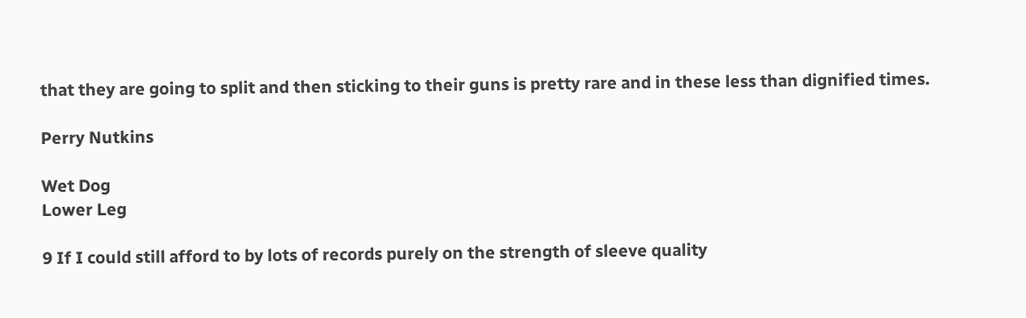that they are going to split and then sticking to their guns is pretty rare and in these less than dignified times.

Perry Nutkins

Wet Dog
Lower Leg

9 If I could still afford to by lots of records purely on the strength of sleeve quality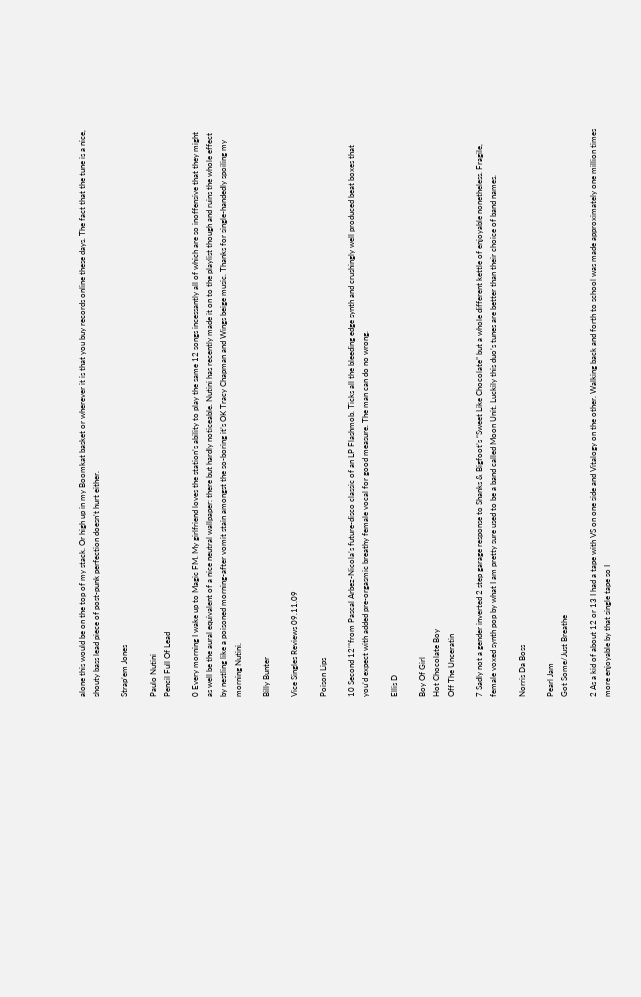alone this would be on the top of my stack. Or high up in my Boomkat basket or wherever it is that you buy records online these days. The fact that the tune is a nice, shouty bass lead piece of post-punk perfection doesn’t hurt either.

Strap’em Jones

Paulo Nutini
Pencil Full Of Lead

0 Every morning I wake up to Magic FM. My girlfriend loves the station’s ability to play the same 12 songs incessantly all of which are so inoffensive that they might as well be the aural equivalent of a nice neutral wallpaper: there but hardly noticeable. Nutini has recently made it on to the playlist though and ruins the whole effect by nestling like a poisoned morning-after vomit stain amongst the so-boring it’s OK Tracy Chapman and Wings beige music. Thanks for single-handedly spoiling my morning Nutini.

Billy Bunter

Vice Singles Reviews 09.11.09

Poison Lips

10 Second 12’”from Pascal Arbez-Nicola’s future-disco classic of an LP Flashmob. Ticks all the bleeding edge synth and crushingly well produced beat boxes that you’d expect with added pre-orgasmic breathy female vocal for good measure. The man can do no wrong.

Ellis D

Boy Of Girl
Hot Chocolate Boy
Off The Unceratin

7 Sadly not a gender inverted 2 step garage response to Shanks & Bigfoot’s “Sweet Like Chocolate” but a whole different kettle of enjoyable nonetheless. Fragile, female voxed synth pop by what I am pretty sure used to be a band called Moon Unit. Luckily this duo’s tunes are better than their choice of band names.

Norris Da Boss

Pearl Jam
Got Some/Just Breathe

2 As a kid of about 12 or 13 I had a tape with VS on one side and Vitalogy on the other. Walking back and forth to school was made approximately one million times more enjoyable by that single tape so I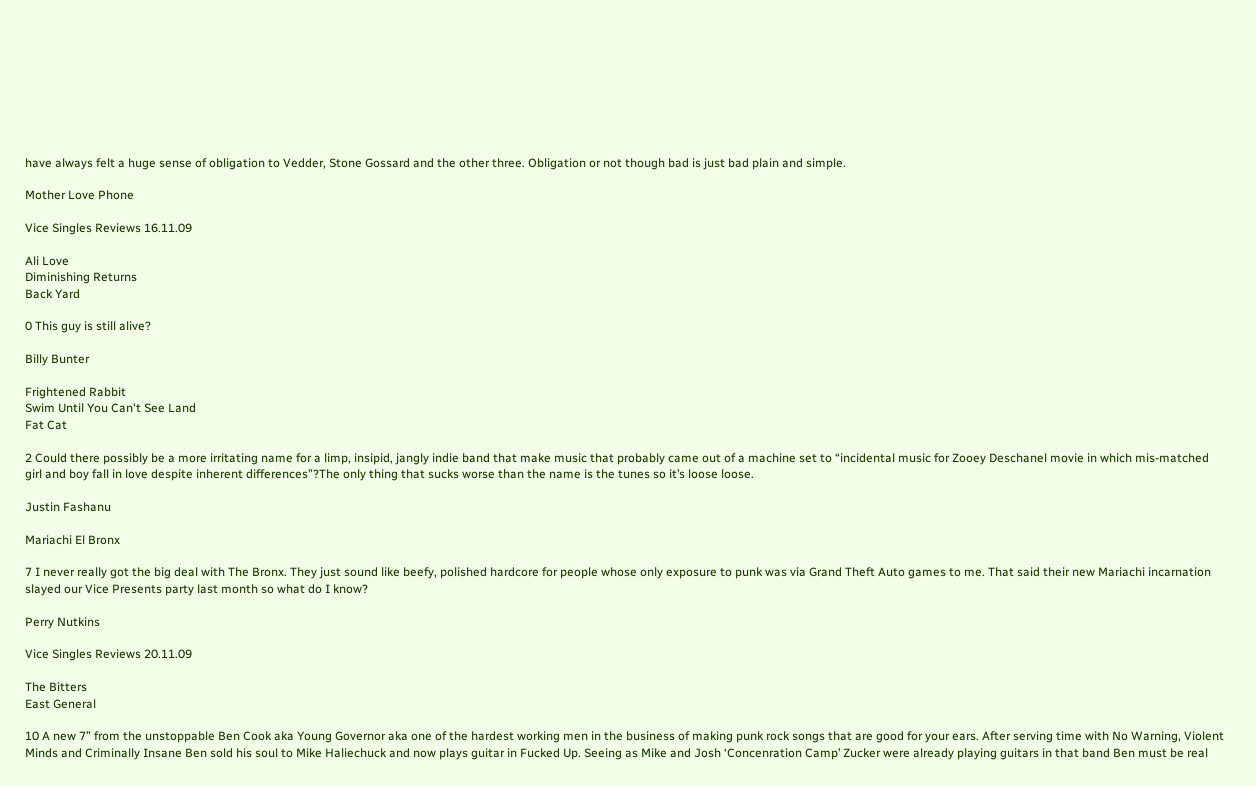have always felt a huge sense of obligation to Vedder, Stone Gossard and the other three. Obligation or not though bad is just bad plain and simple.

Mother Love Phone

Vice Singles Reviews 16.11.09

Ali Love
Diminishing Returns
Back Yard

0 This guy is still alive?

Billy Bunter

Frightened Rabbit
Swim Until You Can't See Land
Fat Cat

2 Could there possibly be a more irritating name for a limp, insipid, jangly indie band that make music that probably came out of a machine set to “incidental music for Zooey Deschanel movie in which mis-matched girl and boy fall in love despite inherent differences”?The only thing that sucks worse than the name is the tunes so it’s loose loose.

Justin Fashanu

Mariachi El Bronx

7 I never really got the big deal with The Bronx. They just sound like beefy, polished hardcore for people whose only exposure to punk was via Grand Theft Auto games to me. That said their new Mariachi incarnation slayed our Vice Presents party last month so what do I know?

Perry Nutkins

Vice Singles Reviews 20.11.09

The Bitters
East General

10 A new 7” from the unstoppable Ben Cook aka Young Governor aka one of the hardest working men in the business of making punk rock songs that are good for your ears. After serving time with No Warning, Violent Minds and Criminally Insane Ben sold his soul to Mike Haliechuck and now plays guitar in Fucked Up. Seeing as Mike and Josh ‘Concenration Camp’ Zucker were already playing guitars in that band Ben must be real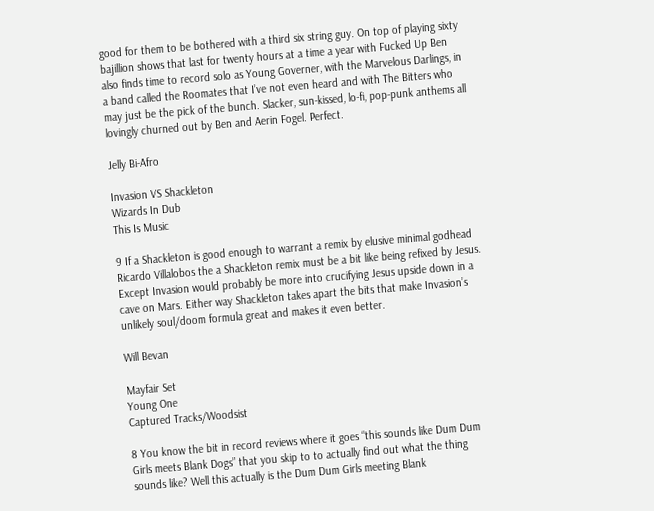good for them to be bothered with a third six string guy. On top of playing sixty bajillion shows that last for twenty hours at a time a year with Fucked Up Ben also finds time to record solo as Young Governer, with the Marvelous Darlings, in a band called the Roomates that I’ve not even heard and with The Bitters who may just be the pick of the bunch. Slacker, sun-kissed, lo-fi, pop-punk anthems all lovingly churned out by Ben and Aerin Fogel. Perfect.

Jelly Bi-Afro

Invasion VS Shackleton
Wizards In Dub
This Is Music

9 If a Shackleton is good enough to warrant a remix by elusive minimal godhead Ricardo Villalobos the a Shackleton remix must be a bit like being refixed by Jesus. Except Invasion would probably be more into crucifying Jesus upside down in a cave on Mars. Either way Shackleton takes apart the bits that make Invasion’s unlikely soul/doom formula great and makes it even better.

Will Bevan

Mayfair Set
Young One
Captured Tracks/Woodsist

8 You know the bit in record reviews where it goes “this sounds like Dum Dum Girls meets Blank Dogs” that you skip to to actually find out what the thing sounds like? Well this actually is the Dum Dum Girls meeting Blank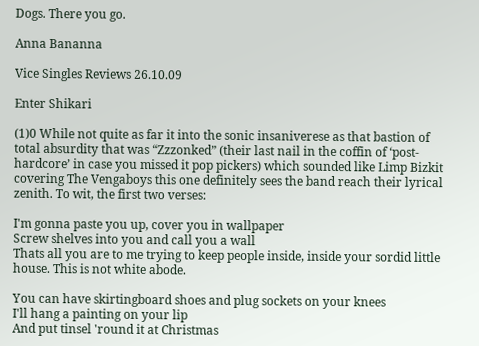Dogs. There you go.

Anna Bananna

Vice Singles Reviews 26.10.09

Enter Shikari

(1)0 While not quite as far it into the sonic insaniverese as that bastion of total absurdity that was “Zzzonked” (their last nail in the coffin of ‘post-hardcore’ in case you missed it pop pickers) which sounded like Limp Bizkit covering The Vengaboys this one definitely sees the band reach their lyrical zenith. To wit, the first two verses:

I'm gonna paste you up, cover you in wallpaper
Screw shelves into you and call you a wall
Thats all you are to me trying to keep people inside, inside your sordid little house. This is not white abode.

You can have skirtingboard shoes and plug sockets on your knees
I'll hang a painting on your lip
And put tinsel 'round it at Christmas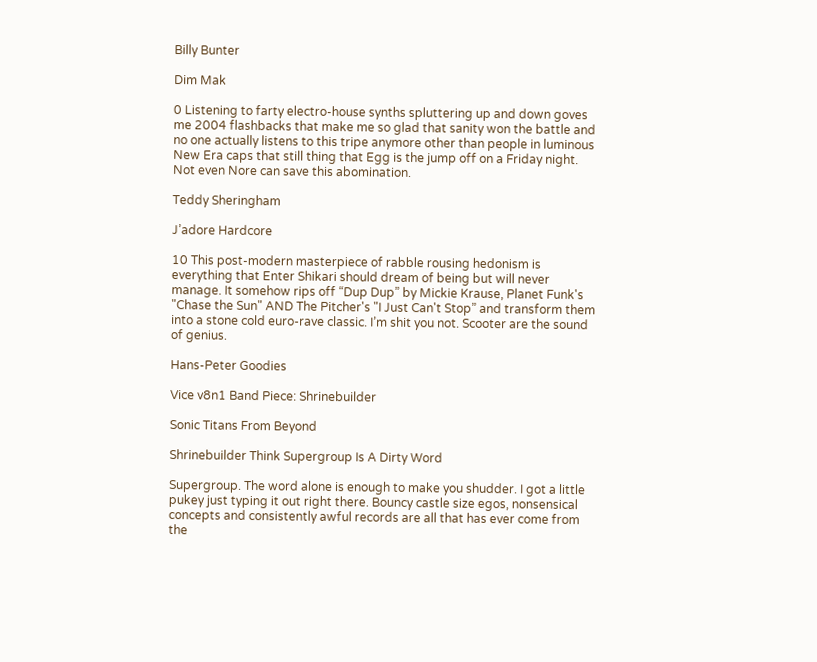Billy Bunter

Dim Mak

0 Listening to farty electro-house synths spluttering up and down goves me 2004 flashbacks that make me so glad that sanity won the battle and no one actually listens to this tripe anymore other than people in luminous New Era caps that still thing that Egg is the jump off on a Friday night. Not even Nore can save this abomination.

Teddy Sheringham

J’adore Hardcore

10 This post-modern masterpiece of rabble rousing hedonism is everything that Enter Shikari should dream of being but will never manage. It somehow rips off “Dup Dup” by Mickie Krause, Planet Funk's "Chase the Sun" AND The Pitcher's "I Just Can't Stop” and transform them into a stone cold euro-rave classic. I’m shit you not. Scooter are the sound of genius.

Hans-Peter Goodies

Vice v8n1 Band Piece: Shrinebuilder

Sonic Titans From Beyond

Shrinebuilder Think Supergroup Is A Dirty Word

Supergroup. The word alone is enough to make you shudder. I got a little pukey just typing it out right there. Bouncy castle size egos, nonsensical concepts and consistently awful records are all that has ever come from the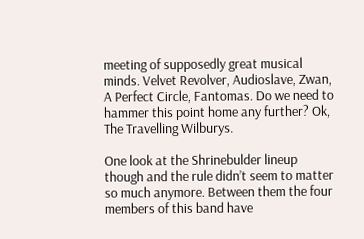meeting of supposedly great musical minds. Velvet Revolver, Audioslave, Zwan, A Perfect Circle, Fantomas. Do we need to hammer this point home any further? Ok, The Travelling Wilburys.

One look at the Shrinebulder lineup though and the rule didn’t seem to matter so much anymore. Between them the four members of this band have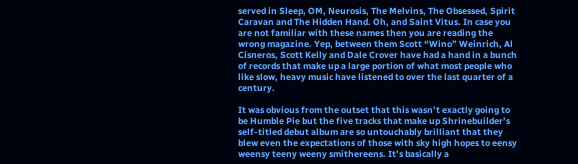served in Sleep, OM, Neurosis, The Melvins, The Obsessed, Spirit Caravan and The Hidden Hand. Oh, and Saint Vitus. In case you are not familiar with these names then you are reading the wrong magazine. Yep, between them Scott “Wino” Weinrich, Al Cisneros, Scott Kelly and Dale Crover have had a hand in a bunch of records that make up a large portion of what most people who like slow, heavy music have listened to over the last quarter of a century.

It was obvious from the outset that this wasn’t exactly going to be Humble Pie but the five tracks that make up Shrinebuilder’s self-titled debut album are so untouchably brilliant that they blew even the expectations of those with sky high hopes to eensy weensy teeny weeny smithereens. It’s basically a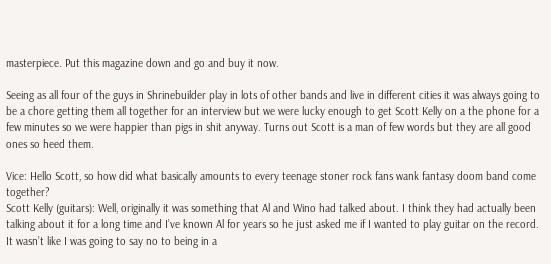masterpiece. Put this magazine down and go and buy it now.

Seeing as all four of the guys in Shrinebuilder play in lots of other bands and live in different cities it was always going to be a chore getting them all together for an interview but we were lucky enough to get Scott Kelly on a the phone for a few minutes so we were happier than pigs in shit anyway. Turns out Scott is a man of few words but they are all good ones so heed them.

Vice: Hello Scott, so how did what basically amounts to every teenage stoner rock fans wank fantasy doom band come together?
Scott Kelly (guitars): Well, originally it was something that Al and Wino had talked about. I think they had actually been talking about it for a long time and I’ve known Al for years so he just asked me if I wanted to play guitar on the record. It wasn’t like I was going to say no to being in a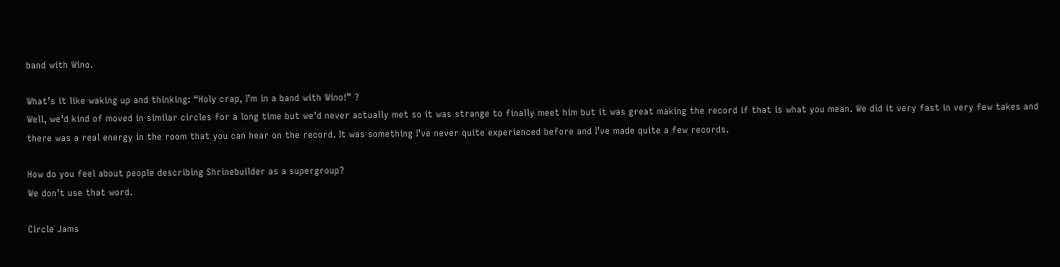band with Wino.

What’s it like waking up and thinking: “Holy crap, I’m in a band with Wino!” ?
Well, we’d kind of moved in similar circles for a long time but we’d never actually met so it was strange to finally meet him but it was great making the record if that is what you mean. We did it very fast in very few takes and there was a real energy in the room that you can hear on the record. It was something I’ve never quite experienced before and I’ve made quite a few records.

How do you feel about people describing Shrinebuilder as a supergroup?
We don’t use that word.

Circle Jams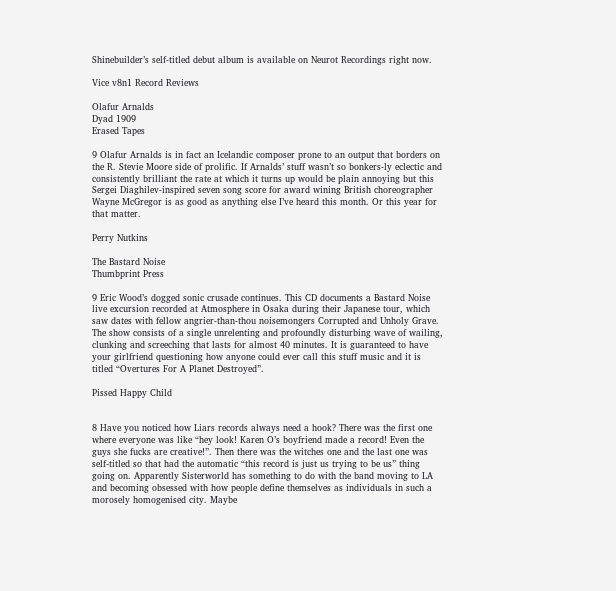Shinebuilder’s self-titled debut album is available on Neurot Recordings right now.

Vice v8n1 Record Reviews

Olafur Arnalds
Dyad 1909
Erased Tapes

9 Olafur Arnalds is in fact an Icelandic composer prone to an output that borders on the R. Stevie Moore side of prolific. If Arnalds’ stuff wasn’t so bonkers-ly eclectic and consistently brilliant the rate at which it turns up would be plain annoying but this Sergei Diaghilev-inspired seven song score for award wining British choreographer Wayne McGregor is as good as anything else I’ve heard this month. Or this year for that matter.

Perry Nutkins

The Bastard Noise
Thumbprint Press

9 Eric Wood’s dogged sonic crusade continues. This CD documents a Bastard Noise live excursion recorded at Atmosphere in Osaka during their Japanese tour, which saw dates with fellow angrier-than-thou noisemongers Corrupted and Unholy Grave. The show consists of a single unrelenting and profoundly disturbing wave of wailing, clunking and screeching that lasts for almost 40 minutes. It is guaranteed to have your girlfriend questioning how anyone could ever call this stuff music and it is titled “Overtures For A Planet Destroyed”.

Pissed Happy Child


8 Have you noticed how Liars records always need a hook? There was the first one where everyone was like “hey look! Karen O’s boyfriend made a record! Even the guys she fucks are creative!”. Then there was the witches one and the last one was self-titled so that had the automatic “this record is just us trying to be us” thing going on. Apparently Sisterworld has something to do with the band moving to LA and becoming obsessed with how people define themselves as individuals in such a morosely homogenised city. Maybe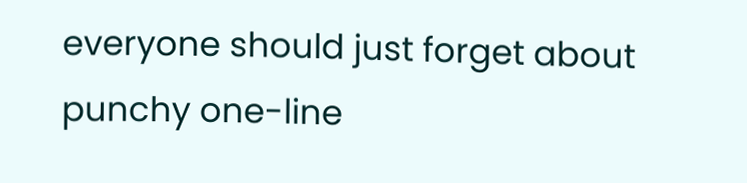everyone should just forget about punchy one-line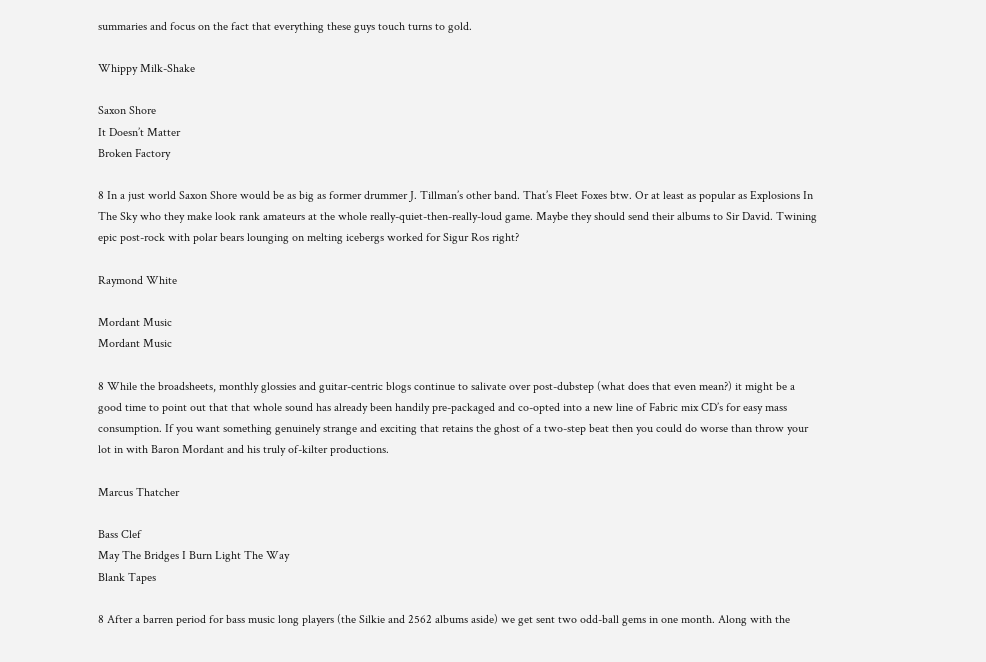summaries and focus on the fact that everything these guys touch turns to gold.

Whippy Milk-Shake

Saxon Shore
It Doesn’t Matter
Broken Factory

8 In a just world Saxon Shore would be as big as former drummer J. Tillman’s other band. That’s Fleet Foxes btw. Or at least as popular as Explosions In The Sky who they make look rank amateurs at the whole really-quiet-then-really-loud game. Maybe they should send their albums to Sir David. Twining epic post-rock with polar bears lounging on melting icebergs worked for Sigur Ros right?

Raymond White

Mordant Music
Mordant Music

8 While the broadsheets, monthly glossies and guitar-centric blogs continue to salivate over post-dubstep (what does that even mean?) it might be a good time to point out that that whole sound has already been handily pre-packaged and co-opted into a new line of Fabric mix CD’s for easy mass consumption. If you want something genuinely strange and exciting that retains the ghost of a two-step beat then you could do worse than throw your lot in with Baron Mordant and his truly of-kilter productions.

Marcus Thatcher

Bass Clef
May The Bridges I Burn Light The Way
Blank Tapes

8 After a barren period for bass music long players (the Silkie and 2562 albums aside) we get sent two odd-ball gems in one month. Along with the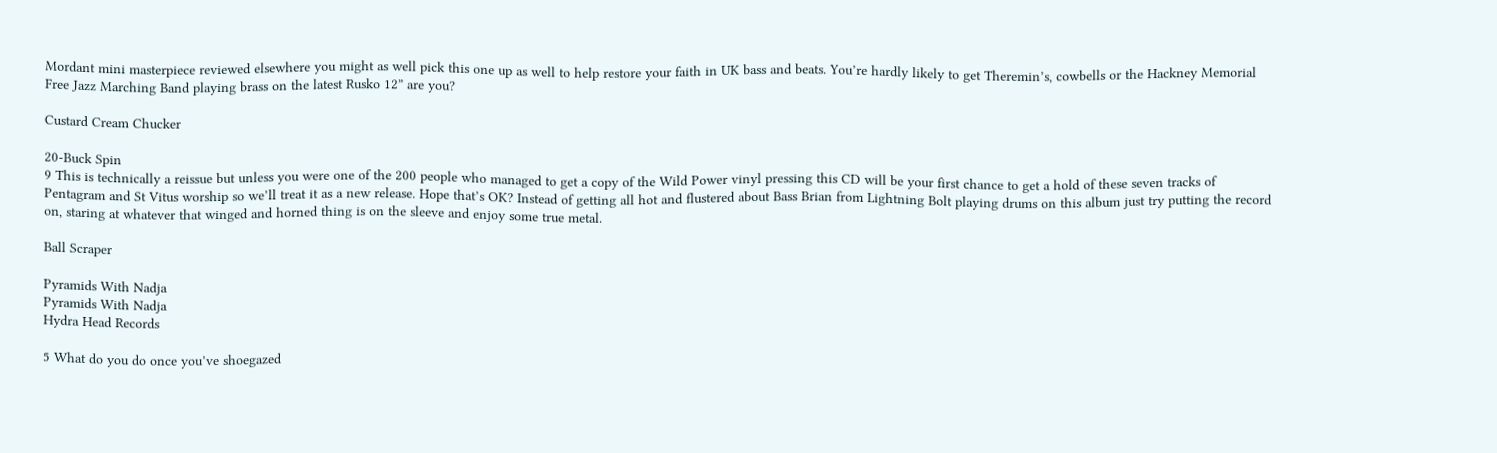Mordant mini masterpiece reviewed elsewhere you might as well pick this one up as well to help restore your faith in UK bass and beats. You’re hardly likely to get Theremin’s, cowbells or the Hackney Memorial Free Jazz Marching Band playing brass on the latest Rusko 12” are you?

Custard Cream Chucker

20-Buck Spin
9 This is technically a reissue but unless you were one of the 200 people who managed to get a copy of the Wild Power vinyl pressing this CD will be your first chance to get a hold of these seven tracks of Pentagram and St Vitus worship so we’ll treat it as a new release. Hope that’s OK? Instead of getting all hot and flustered about Bass Brian from Lightning Bolt playing drums on this album just try putting the record on, staring at whatever that winged and horned thing is on the sleeve and enjoy some true metal.

Ball Scraper

Pyramids With Nadja
Pyramids With Nadja
Hydra Head Records

5 What do you do once you’ve shoegazed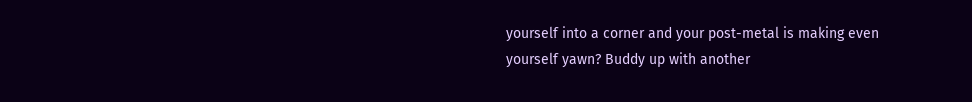yourself into a corner and your post-metal is making even yourself yawn? Buddy up with another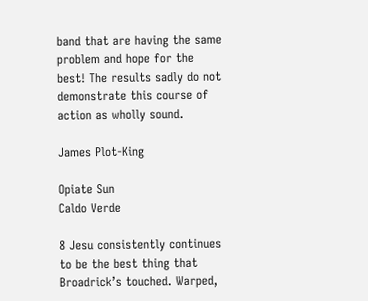band that are having the same problem and hope for the best! The results sadly do not demonstrate this course of action as wholly sound.

James Plot-King

Opiate Sun
Caldo Verde

8 Jesu consistently continues to be the best thing that Broadrick’s touched. Warped,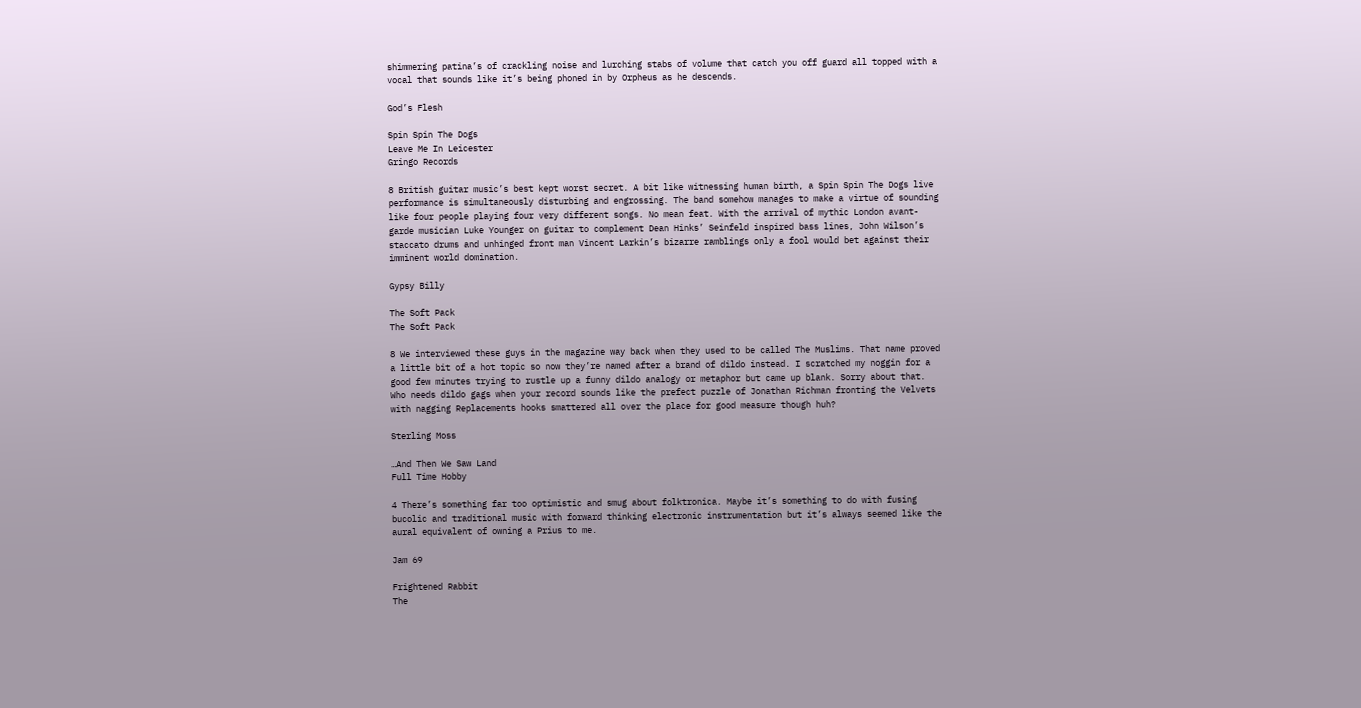shimmering patina’s of crackling noise and lurching stabs of volume that catch you off guard all topped with a vocal that sounds like it’s being phoned in by Orpheus as he descends.

God’s Flesh

Spin Spin The Dogs
Leave Me In Leicester
Gringo Records

8 British guitar music’s best kept worst secret. A bit like witnessing human birth, a Spin Spin The Dogs live performance is simultaneously disturbing and engrossing. The band somehow manages to make a virtue of sounding like four people playing four very different songs. No mean feat. With the arrival of mythic London avant-garde musician Luke Younger on guitar to complement Dean Hinks’ Seinfeld inspired bass lines, John Wilson’s staccato drums and unhinged front man Vincent Larkin’s bizarre ramblings only a fool would bet against their imminent world domination.

Gypsy Billy

The Soft Pack
The Soft Pack

8 We interviewed these guys in the magazine way back when they used to be called The Muslims. That name proved a little bit of a hot topic so now they’re named after a brand of dildo instead. I scratched my noggin for a good few minutes trying to rustle up a funny dildo analogy or metaphor but came up blank. Sorry about that. Who needs dildo gags when your record sounds like the prefect puzzle of Jonathan Richman fronting the Velvets with nagging Replacements hooks smattered all over the place for good measure though huh?

Sterling Moss

…And Then We Saw Land
Full Time Hobby

4 There’s something far too optimistic and smug about folktronica. Maybe it’s something to do with fusing bucolic and traditional music with forward thinking electronic instrumentation but it’s always seemed like the aural equivalent of owning a Prius to me.

Jam 69

Frightened Rabbit
The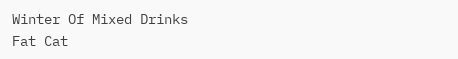Winter Of Mixed Drinks
Fat Cat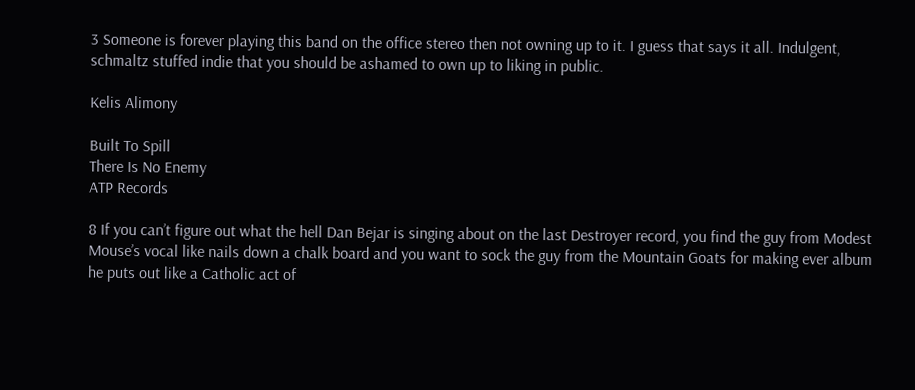3 Someone is forever playing this band on the office stereo then not owning up to it. I guess that says it all. Indulgent, schmaltz stuffed indie that you should be ashamed to own up to liking in public.

Kelis Alimony

Built To Spill
There Is No Enemy
ATP Records

8 If you can’t figure out what the hell Dan Bejar is singing about on the last Destroyer record, you find the guy from Modest Mouse’s vocal like nails down a chalk board and you want to sock the guy from the Mountain Goats for making ever album he puts out like a Catholic act of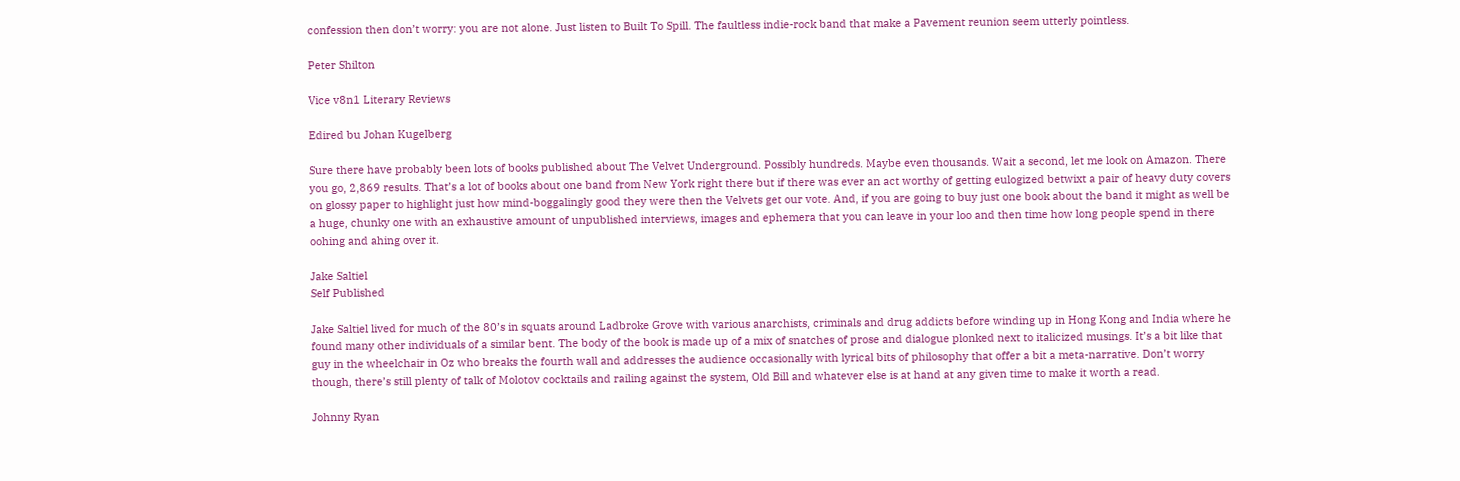confession then don’t worry: you are not alone. Just listen to Built To Spill. The faultless indie-rock band that make a Pavement reunion seem utterly pointless.

Peter Shilton

Vice v8n1 Literary Reviews

Edired bu Johan Kugelberg

Sure there have probably been lots of books published about The Velvet Underground. Possibly hundreds. Maybe even thousands. Wait a second, let me look on Amazon. There you go, 2,869 results. That’s a lot of books about one band from New York right there but if there was ever an act worthy of getting eulogized betwixt a pair of heavy duty covers on glossy paper to highlight just how mind-boggalingly good they were then the Velvets get our vote. And, if you are going to buy just one book about the band it might as well be a huge, chunky one with an exhaustive amount of unpublished interviews, images and ephemera that you can leave in your loo and then time how long people spend in there oohing and ahing over it.

Jake Saltiel
Self Published

Jake Saltiel lived for much of the 80’s in squats around Ladbroke Grove with various anarchists, criminals and drug addicts before winding up in Hong Kong and India where he found many other individuals of a similar bent. The body of the book is made up of a mix of snatches of prose and dialogue plonked next to italicized musings. It’s a bit like that guy in the wheelchair in Oz who breaks the fourth wall and addresses the audience occasionally with lyrical bits of philosophy that offer a bit a meta-narrative. Don’t worry though, there’s still plenty of talk of Molotov cocktails and railing against the system, Old Bill and whatever else is at hand at any given time to make it worth a read.

Johnny Ryan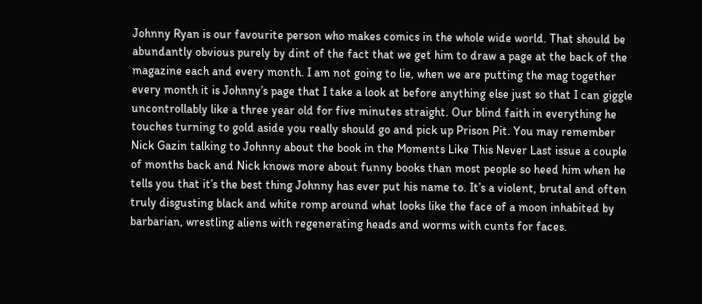Johnny Ryan is our favourite person who makes comics in the whole wide world. That should be abundantly obvious purely by dint of the fact that we get him to draw a page at the back of the magazine each and every month. I am not going to lie, when we are putting the mag together every month it is Johnny’s page that I take a look at before anything else just so that I can giggle uncontrollably like a three year old for five minutes straight. Our blind faith in everything he touches turning to gold aside you really should go and pick up Prison Pit. You may remember Nick Gazin talking to Johnny about the book in the Moments Like This Never Last issue a couple of months back and Nick knows more about funny books than most people so heed him when he tells you that it’s the best thing Johnny has ever put his name to. It’s a violent, brutal and often truly disgusting black and white romp around what looks like the face of a moon inhabited by barbarian, wrestling aliens with regenerating heads and worms with cunts for faces.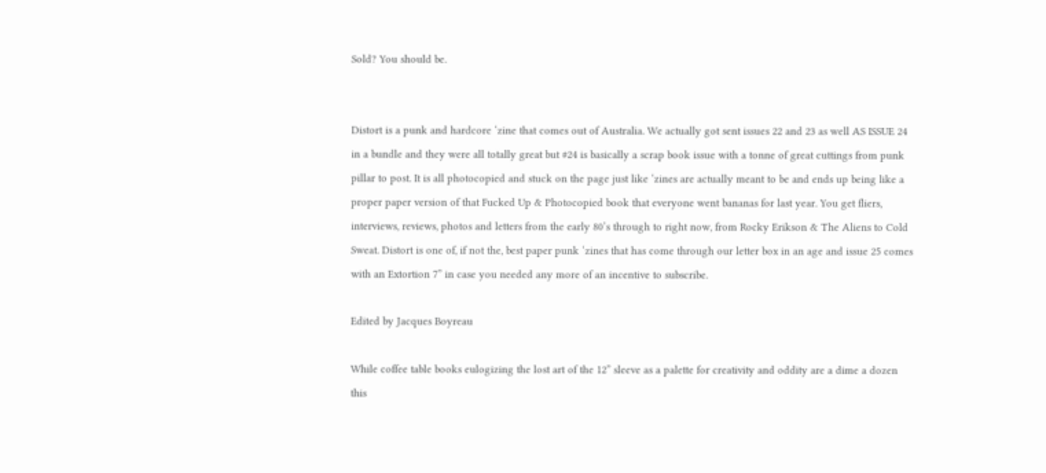Sold? You should be.


Distort is a punk and hardcore ‘zine that comes out of Australia. We actually got sent issues 22 and 23 as well AS ISSUE 24 in a bundle and they were all totally great but #24 is basically a scrap book issue with a tonne of great cuttings from punk pillar to post. It is all photocopied and stuck on the page just like ‘zines are actually meant to be and ends up being like a proper paper version of that Fucked Up & Photocopied book that everyone went bananas for last year. You get fliers, interviews, reviews, photos and letters from the early 80’s through to right now, from Rocky Erikson & The Aliens to Cold Sweat. Distort is one of, if not the, best paper punk ‘zines that has come through our letter box in an age and issue 25 comes with an Extortion 7” in case you needed any more of an incentive to subscribe.

Edited by Jacques Boyreau

While coffee table books eulogizing the lost art of the 12” sleeve as a palette for creativity and oddity are a dime a dozen this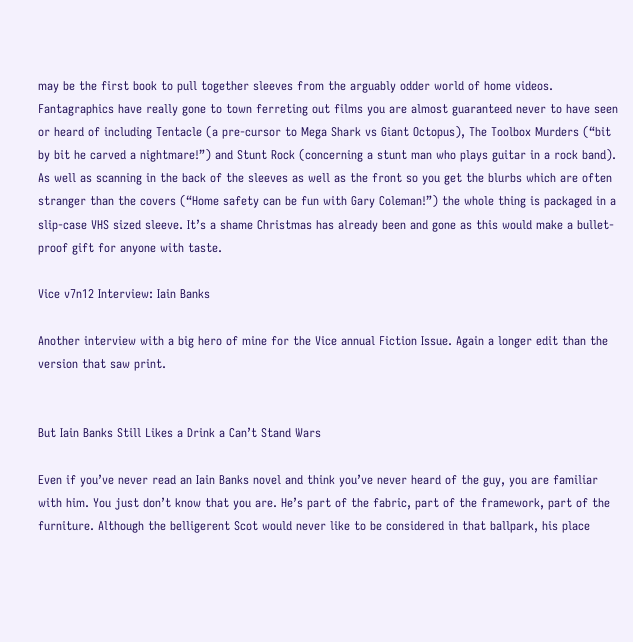may be the first book to pull together sleeves from the arguably odder world of home videos. Fantagraphics have really gone to town ferreting out films you are almost guaranteed never to have seen or heard of including Tentacle (a pre-cursor to Mega Shark vs Giant Octopus), The Toolbox Murders (“bit by bit he carved a nightmare!”) and Stunt Rock (concerning a stunt man who plays guitar in a rock band). As well as scanning in the back of the sleeves as well as the front so you get the blurbs which are often stranger than the covers (“Home safety can be fun with Gary Coleman!”) the whole thing is packaged in a slip-case VHS sized sleeve. It’s a shame Christmas has already been and gone as this would make a bullet-proof gift for anyone with taste.

Vice v7n12 Interview: Iain Banks

Another interview with a big hero of mine for the Vice annual Fiction Issue. Again a longer edit than the version that saw print.


But Iain Banks Still Likes a Drink a Can’t Stand Wars

Even if you’ve never read an Iain Banks novel and think you’ve never heard of the guy, you are familiar with him. You just don’t know that you are. He’s part of the fabric, part of the framework, part of the furniture. Although the belligerent Scot would never like to be considered in that ballpark, his place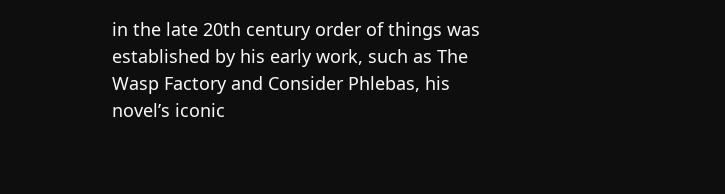in the late 20th century order of things was established by his early work, such as The Wasp Factory and Consider Phlebas, his novel’s iconic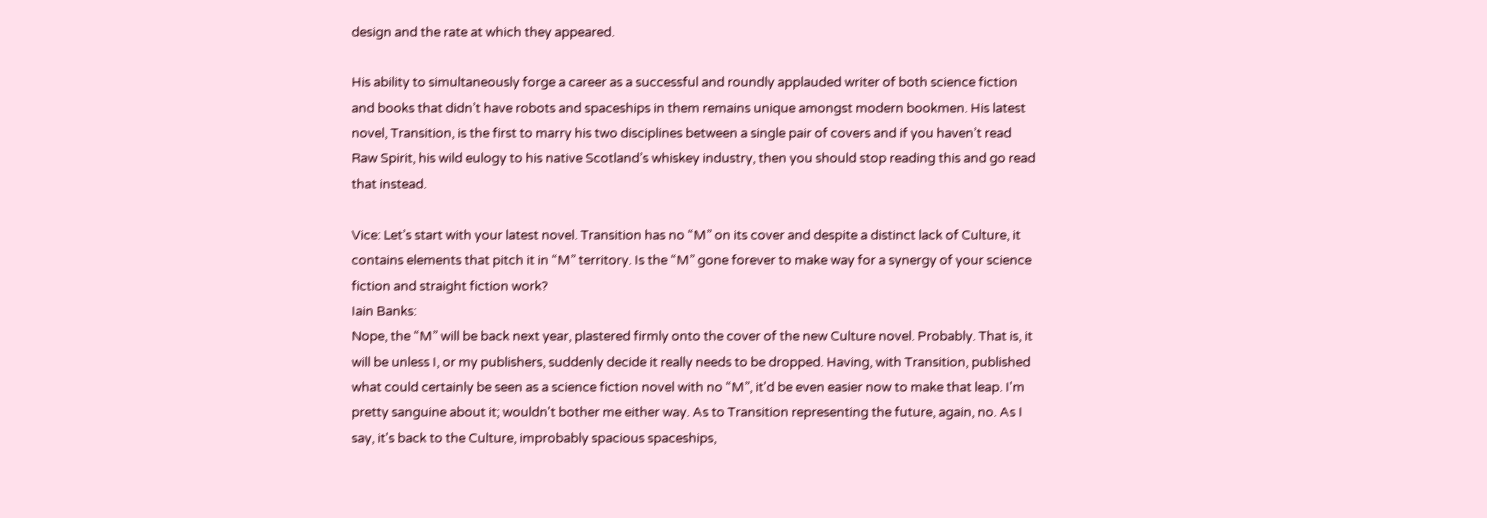design and the rate at which they appeared.

His ability to simultaneously forge a career as a successful and roundly applauded writer of both science fiction and books that didn’t have robots and spaceships in them remains unique amongst modern bookmen. His latest novel, Transition, is the first to marry his two disciplines between a single pair of covers and if you haven’t read Raw Spirit, his wild eulogy to his native Scotland’s whiskey industry, then you should stop reading this and go read that instead.

Vice: Let’s start with your latest novel. Transition has no “M” on its cover and despite a distinct lack of Culture, it contains elements that pitch it in “M” territory. Is the “M” gone forever to make way for a synergy of your science fiction and straight fiction work?
Iain Banks:
Nope, the “M” will be back next year, plastered firmly onto the cover of the new Culture novel. Probably. That is, it will be unless I, or my publishers, suddenly decide it really needs to be dropped. Having, with Transition, published what could certainly be seen as a science fiction novel with no “M”, it'd be even easier now to make that leap. I'm pretty sanguine about it; wouldn't bother me either way. As to Transition representing the future, again, no. As I say, it's back to the Culture, improbably spacious spaceships,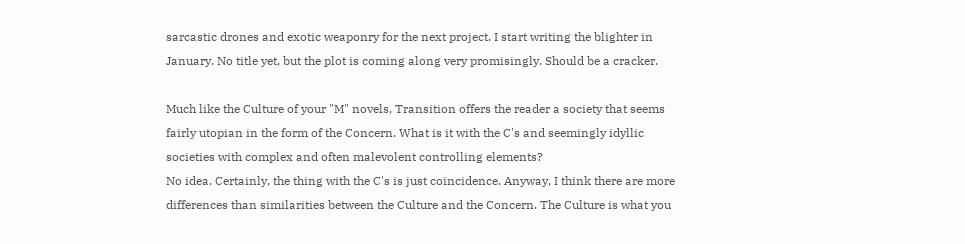sarcastic drones and exotic weaponry for the next project. I start writing the blighter in January. No title yet, but the plot is coming along very promisingly. Should be a cracker.

Much like the Culture of your "M" novels, Transition offers the reader a society that seems fairly utopian in the form of the Concern. What is it with the C's and seemingly idyllic societies with complex and often malevolent controlling elements?
No idea. Certainly, the thing with the C's is just coincidence. Anyway, I think there are more differences than similarities between the Culture and the Concern. The Culture is what you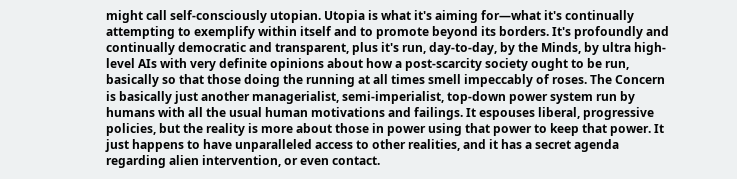might call self-consciously utopian. Utopia is what it's aiming for—what it's continually attempting to exemplify within itself and to promote beyond its borders. It's profoundly and continually democratic and transparent, plus it's run, day-to-day, by the Minds, by ultra high-level AIs with very definite opinions about how a post-scarcity society ought to be run, basically so that those doing the running at all times smell impeccably of roses. The Concern is basically just another managerialist, semi-imperialist, top-down power system run by humans with all the usual human motivations and failings. It espouses liberal, progressive policies, but the reality is more about those in power using that power to keep that power. It just happens to have unparalleled access to other realities, and it has a secret agenda regarding alien intervention, or even contact.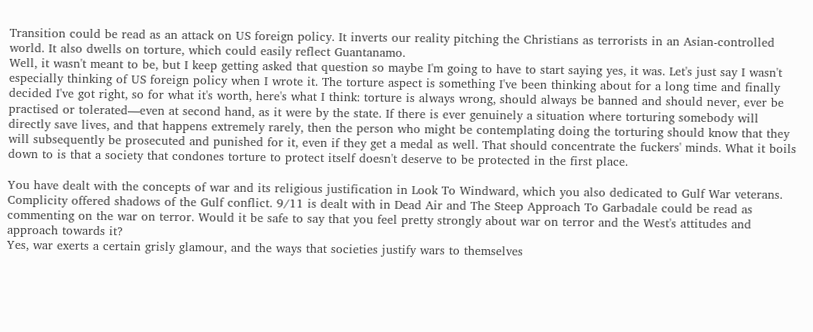Transition could be read as an attack on US foreign policy. It inverts our reality pitching the Christians as terrorists in an Asian-controlled world. It also dwells on torture, which could easily reflect Guantanamo.
Well, it wasn't meant to be, but I keep getting asked that question so maybe I'm going to have to start saying yes, it was. Let's just say I wasn't especially thinking of US foreign policy when I wrote it. The torture aspect is something I've been thinking about for a long time and finally decided I've got right, so for what it's worth, here's what I think: torture is always wrong, should always be banned and should never, ever be practised or tolerated—even at second hand, as it were by the state. If there is ever genuinely a situation where torturing somebody will directly save lives, and that happens extremely rarely, then the person who might be contemplating doing the torturing should know that they will subsequently be prosecuted and punished for it, even if they get a medal as well. That should concentrate the fuckers' minds. What it boils down to is that a society that condones torture to protect itself doesn't deserve to be protected in the first place.

You have dealt with the concepts of war and its religious justification in Look To Windward, which you also dedicated to Gulf War veterans. Complicity offered shadows of the Gulf conflict. 9/11 is dealt with in Dead Air and The Steep Approach To Garbadale could be read as commenting on the war on terror. Would it be safe to say that you feel pretty strongly about war on terror and the West's attitudes and approach towards it?
Yes, war exerts a certain grisly glamour, and the ways that societies justify wars to themselves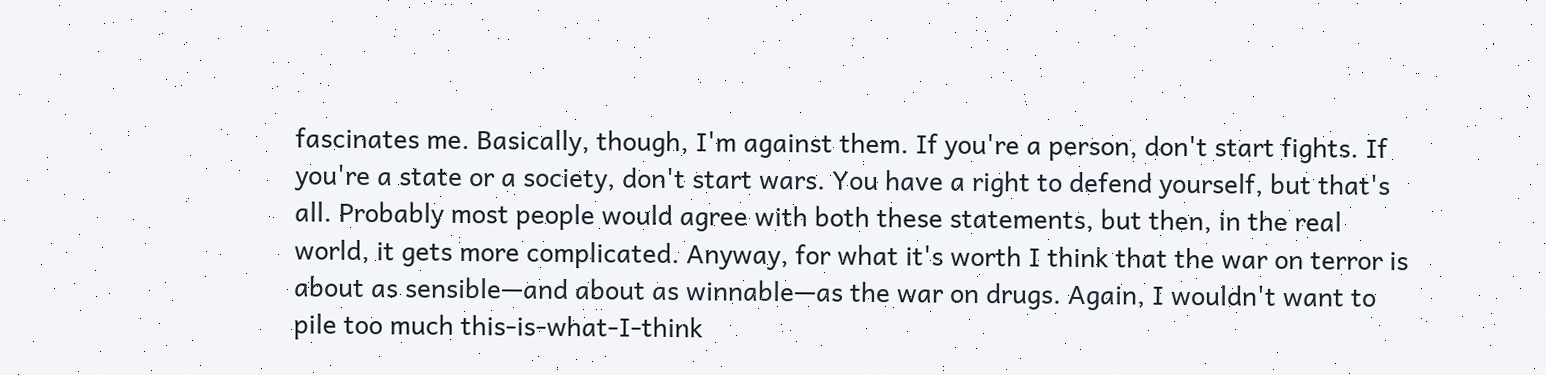fascinates me. Basically, though, I'm against them. If you're a person, don't start fights. If you're a state or a society, don't start wars. You have a right to defend yourself, but that's all. Probably most people would agree with both these statements, but then, in the real world, it gets more complicated. Anyway, for what it's worth I think that the war on terror is about as sensible—and about as winnable—as the war on drugs. Again, I wouldn't want to pile too much this-is-what-I-think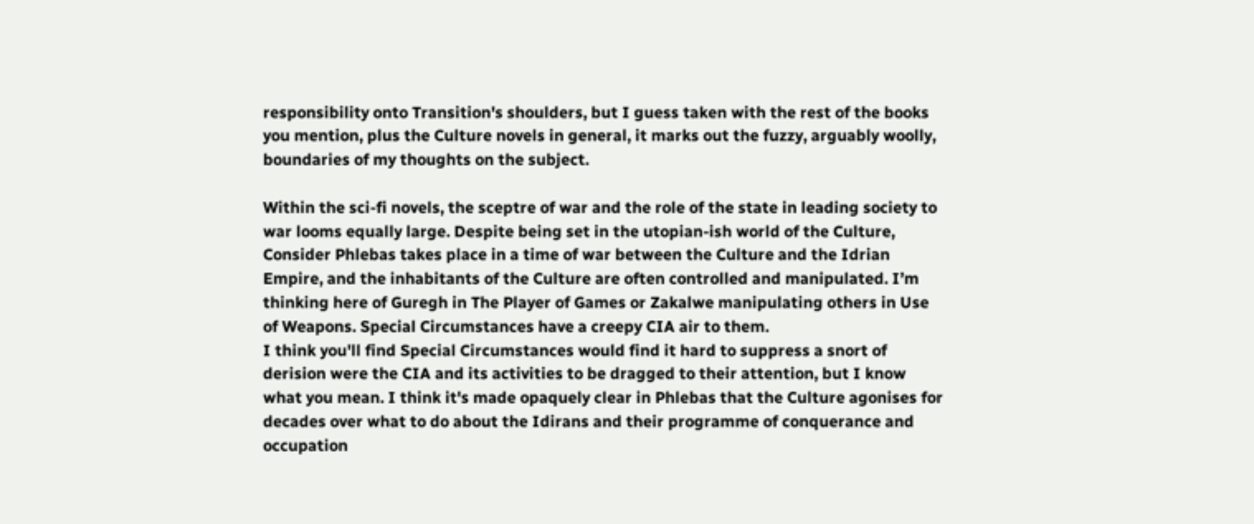responsibility onto Transition's shoulders, but I guess taken with the rest of the books you mention, plus the Culture novels in general, it marks out the fuzzy, arguably woolly, boundaries of my thoughts on the subject.

Within the sci-fi novels, the sceptre of war and the role of the state in leading society to war looms equally large. Despite being set in the utopian-ish world of the Culture, Consider Phlebas takes place in a time of war between the Culture and the Idrian Empire, and the inhabitants of the Culture are often controlled and manipulated. I’m thinking here of Guregh in The Player of Games or Zakalwe manipulating others in Use of Weapons. Special Circumstances have a creepy CIA air to them.
I think you'll find Special Circumstances would find it hard to suppress a snort of derision were the CIA and its activities to be dragged to their attention, but I know what you mean. I think it's made opaquely clear in Phlebas that the Culture agonises for decades over what to do about the Idirans and their programme of conquerance and occupation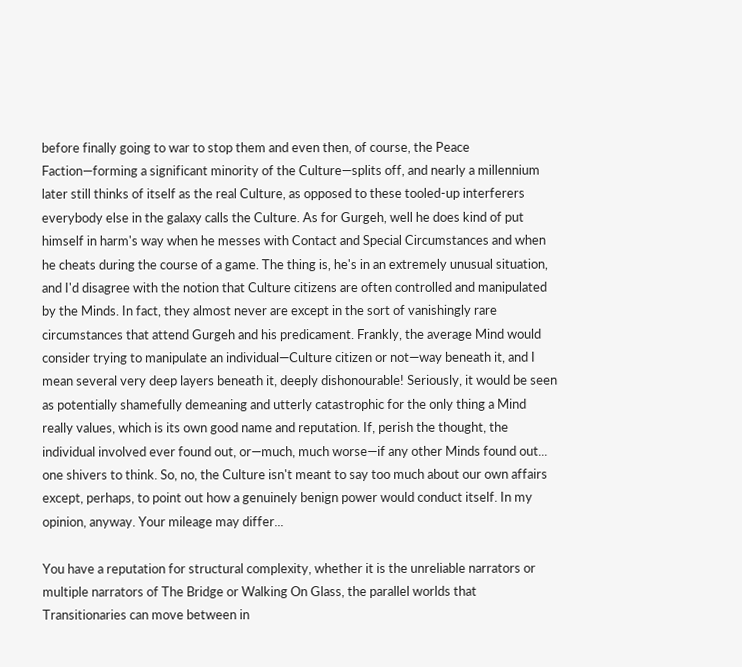before finally going to war to stop them and even then, of course, the Peace Faction—forming a significant minority of the Culture—splits off, and nearly a millennium later still thinks of itself as the real Culture, as opposed to these tooled-up interferers everybody else in the galaxy calls the Culture. As for Gurgeh, well he does kind of put himself in harm's way when he messes with Contact and Special Circumstances and when he cheats during the course of a game. The thing is, he's in an extremely unusual situation, and I'd disagree with the notion that Culture citizens are often controlled and manipulated by the Minds. In fact, they almost never are except in the sort of vanishingly rare circumstances that attend Gurgeh and his predicament. Frankly, the average Mind would consider trying to manipulate an individual—Culture citizen or not—way beneath it, and I mean several very deep layers beneath it, deeply dishonourable! Seriously, it would be seen as potentially shamefully demeaning and utterly catastrophic for the only thing a Mind really values, which is its own good name and reputation. If, perish the thought, the individual involved ever found out, or—much, much worse—if any other Minds found out... one shivers to think. So, no, the Culture isn't meant to say too much about our own affairs except, perhaps, to point out how a genuinely benign power would conduct itself. In my opinion, anyway. Your mileage may differ...

You have a reputation for structural complexity, whether it is the unreliable narrators or multiple narrators of The Bridge or Walking On Glass, the parallel worlds that Transitionaries can move between in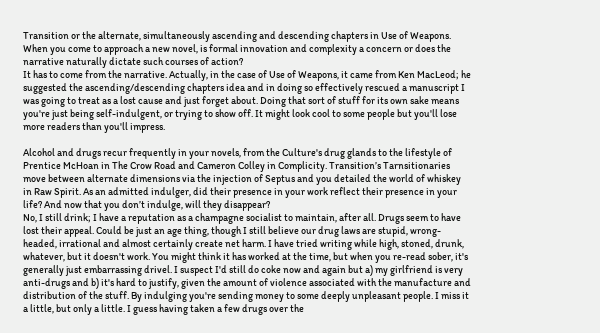Transition or the alternate, simultaneously ascending and descending chapters in Use of Weapons. When you come to approach a new novel, is formal innovation and complexity a concern or does the narrative naturally dictate such courses of action?
It has to come from the narrative. Actually, in the case of Use of Weapons, it came from Ken MacLeod; he suggested the ascending/descending chapters idea and in doing so effectively rescued a manuscript I was going to treat as a lost cause and just forget about. Doing that sort of stuff for its own sake means you're just being self-indulgent, or trying to show off. It might look cool to some people but you'll lose more readers than you'll impress.

Alcohol and drugs recur frequently in your novels, from the Culture's drug glands to the lifestyle of Prentice McHoan in The Crow Road and Cameron Colley in Complicity. Transition’s Tarnsitionaries move between alternate dimensions via the injection of Septus and you detailed the world of whiskey in Raw Spirit. As an admitted indulger, did their presence in your work reflect their presence in your life? And now that you don’t indulge, will they disappear?
No, I still drink; I have a reputation as a champagne socialist to maintain, after all. Drugs seem to have lost their appeal. Could be just an age thing, though I still believe our drug laws are stupid, wrong-headed, irrational and almost certainly create net harm. I have tried writing while high, stoned, drunk, whatever, but it doesn't work. You might think it has worked at the time, but when you re-read sober, it's generally just embarrassing drivel. I suspect I'd still do coke now and again but a) my girlfriend is very anti-drugs and b) it's hard to justify, given the amount of violence associated with the manufacture and distribution of the stuff. By indulging you're sending money to some deeply unpleasant people. I miss it a little, but only a little. I guess having taken a few drugs over the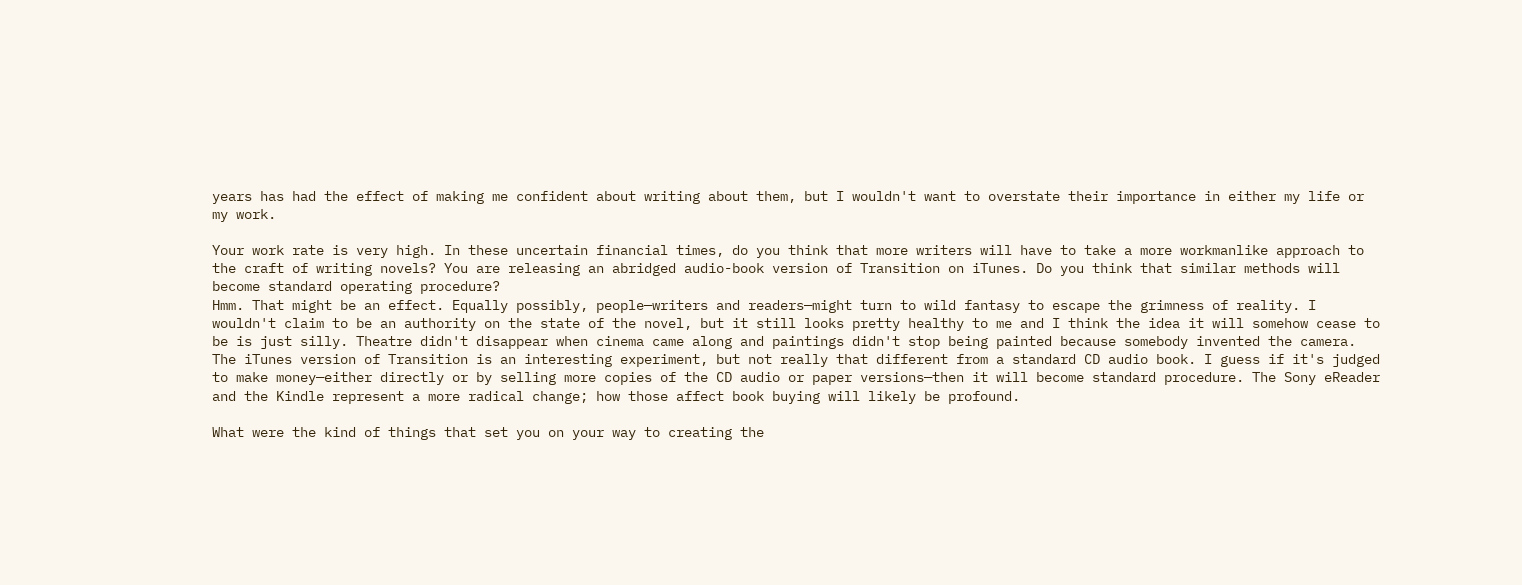years has had the effect of making me confident about writing about them, but I wouldn't want to overstate their importance in either my life or my work.

Your work rate is very high. In these uncertain financial times, do you think that more writers will have to take a more workmanlike approach to the craft of writing novels? You are releasing an abridged audio-book version of Transition on iTunes. Do you think that similar methods will become standard operating procedure?
Hmm. That might be an effect. Equally possibly, people—writers and readers—might turn to wild fantasy to escape the grimness of reality. I wouldn't claim to be an authority on the state of the novel, but it still looks pretty healthy to me and I think the idea it will somehow cease to be is just silly. Theatre didn't disappear when cinema came along and paintings didn't stop being painted because somebody invented the camera. The iTunes version of Transition is an interesting experiment, but not really that different from a standard CD audio book. I guess if it's judged to make money—either directly or by selling more copies of the CD audio or paper versions—then it will become standard procedure. The Sony eReader and the Kindle represent a more radical change; how those affect book buying will likely be profound.

What were the kind of things that set you on your way to creating the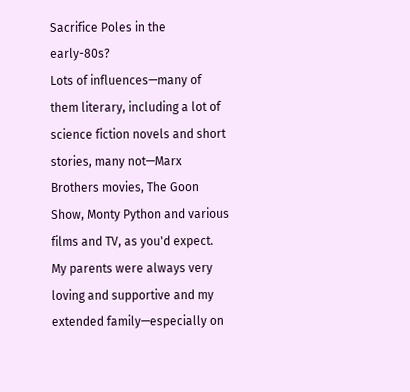Sacrifice Poles in the early-80s?
Lots of influences—many of them literary, including a lot of science fiction novels and short stories, many not—Marx Brothers movies, The Goon Show, Monty Python and various films and TV, as you'd expect. My parents were always very loving and supportive and my extended family—especially on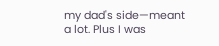my dad's side—meant a lot. Plus I was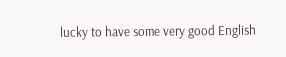lucky to have some very good English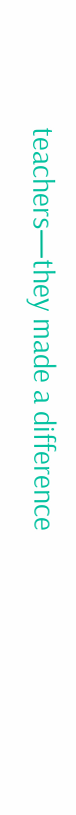teachers—they made a difference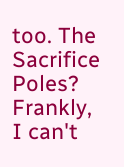too. The Sacrifice Poles? Frankly, I can't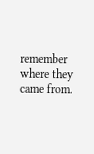remember where they came from.